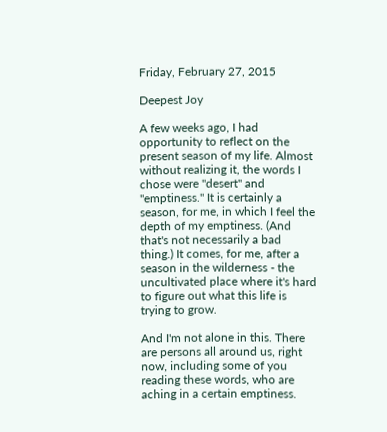Friday, February 27, 2015

Deepest Joy

A few weeks ago, I had opportunity to reflect on the present season of my life. Almost without realizing it, the words I chose were "desert" and "emptiness." It is certainly a season, for me, in which I feel the depth of my emptiness. (And that's not necessarily a bad thing.) It comes, for me, after a season in the wilderness - the uncultivated place where it's hard to figure out what this life is trying to grow.

And I'm not alone in this. There are persons all around us, right now, including some of you reading these words, who are aching in a certain emptiness.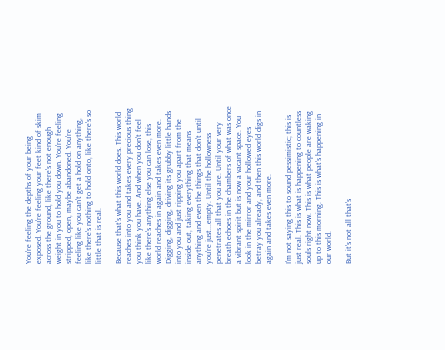You're feeling the depths of your being exposed. You're feeling your feet kind of skim across the ground, like there's not enough weight in you to hold you down. You're feeling stripped, open, maybe abandoned. You're feeling like you can't get a hold on anything, like there's nothing to hold onto, like there's so little that is real.

Because that's what this world does. This world reaches into you and takes every precious thing you think you have. And when you don't feel like there's anything else you can lose, this world reaches in again and takes even more. Digging, digging, driving its grubby little hands into you and just ripping you apart from the inside out, taking everything that means anything and even the things that don't until you're just...empty. Until the hollowness penetrates all that you are. Until your very breath echoes in the chambers of what was once a vibrant spirit but is now a vacant space. You look in the mirror and your hollowed eyes betray you already, and then this world digs in again and takes even more.

I'm not saying this to sound pessimistic; this is just real. This is what is happening to countless souls right now. This is what people are waking up to this morning. This is what's happening in our world.

But it's not all that's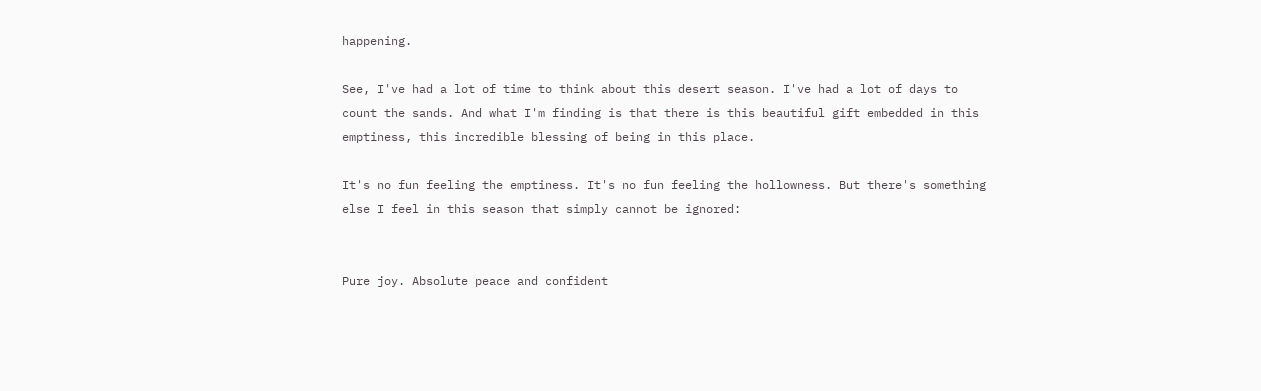happening.

See, I've had a lot of time to think about this desert season. I've had a lot of days to count the sands. And what I'm finding is that there is this beautiful gift embedded in this emptiness, this incredible blessing of being in this place.

It's no fun feeling the emptiness. It's no fun feeling the hollowness. But there's something else I feel in this season that simply cannot be ignored:


Pure joy. Absolute peace and confident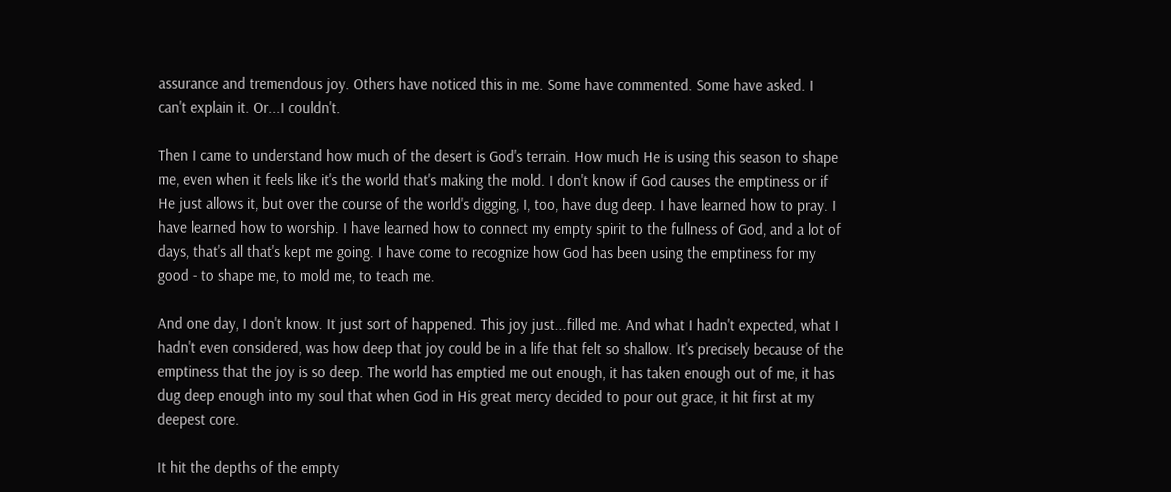assurance and tremendous joy. Others have noticed this in me. Some have commented. Some have asked. I can't explain it. Or...I couldn't.

Then I came to understand how much of the desert is God's terrain. How much He is using this season to shape me, even when it feels like it's the world that's making the mold. I don't know if God causes the emptiness or if He just allows it, but over the course of the world's digging, I, too, have dug deep. I have learned how to pray. I have learned how to worship. I have learned how to connect my empty spirit to the fullness of God, and a lot of days, that's all that's kept me going. I have come to recognize how God has been using the emptiness for my good - to shape me, to mold me, to teach me.

And one day, I don't know. It just sort of happened. This joy just...filled me. And what I hadn't expected, what I hadn't even considered, was how deep that joy could be in a life that felt so shallow. It's precisely because of the emptiness that the joy is so deep. The world has emptied me out enough, it has taken enough out of me, it has dug deep enough into my soul that when God in His great mercy decided to pour out grace, it hit first at my deepest core.

It hit the depths of the empty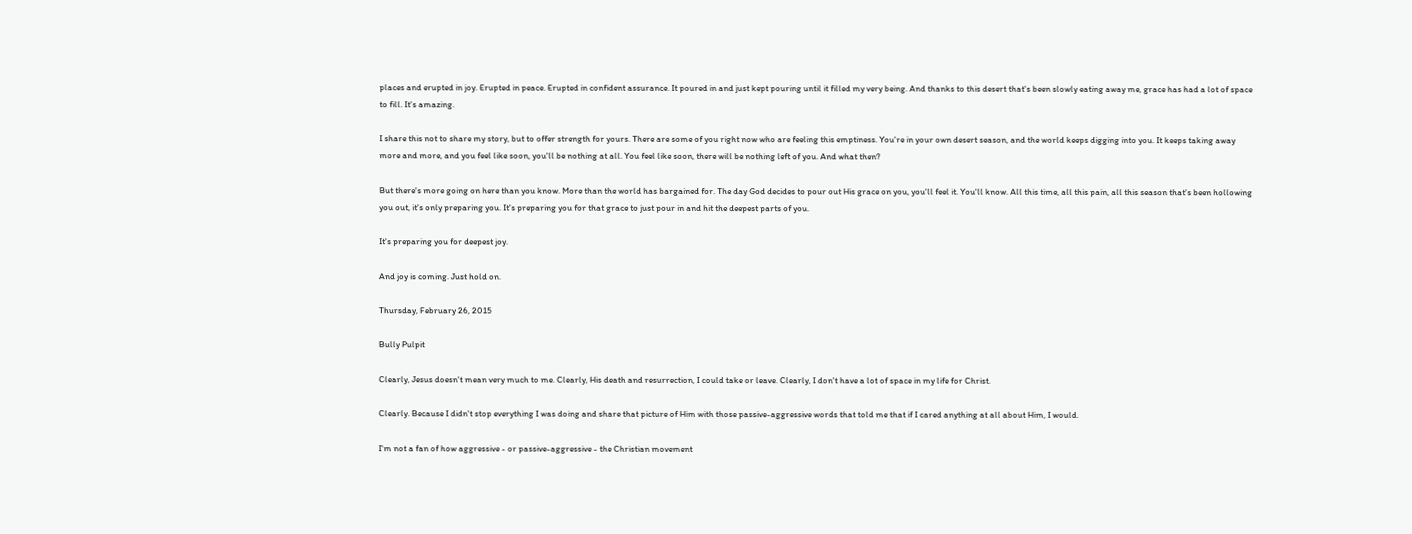places and erupted in joy. Erupted in peace. Erupted in confident assurance. It poured in and just kept pouring until it filled my very being. And thanks to this desert that's been slowly eating away me, grace has had a lot of space to fill. It's amazing.

I share this not to share my story, but to offer strength for yours. There are some of you right now who are feeling this emptiness. You're in your own desert season, and the world keeps digging into you. It keeps taking away more and more, and you feel like soon, you'll be nothing at all. You feel like soon, there will be nothing left of you. And what then?

But there's more going on here than you know. More than the world has bargained for. The day God decides to pour out His grace on you, you'll feel it. You'll know. All this time, all this pain, all this season that's been hollowing you out, it's only preparing you. It's preparing you for that grace to just pour in and hit the deepest parts of you.

It's preparing you for deepest joy.

And joy is coming. Just hold on.

Thursday, February 26, 2015

Bully Pulpit

Clearly, Jesus doesn't mean very much to me. Clearly, His death and resurrection, I could take or leave. Clearly, I don't have a lot of space in my life for Christ.

Clearly. Because I didn't stop everything I was doing and share that picture of Him with those passive-aggressive words that told me that if I cared anything at all about Him, I would.

I'm not a fan of how aggressive - or passive-aggressive - the Christian movement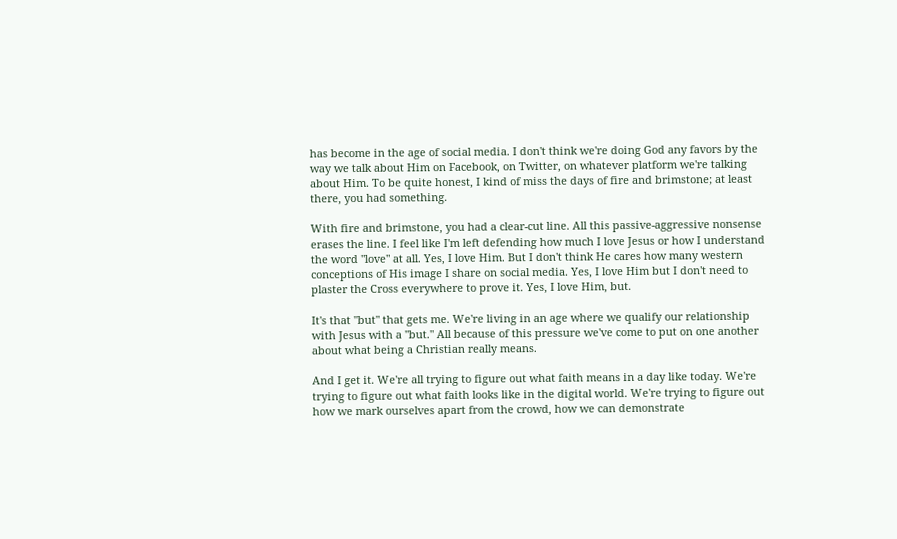has become in the age of social media. I don't think we're doing God any favors by the way we talk about Him on Facebook, on Twitter, on whatever platform we're talking about Him. To be quite honest, I kind of miss the days of fire and brimstone; at least there, you had something.

With fire and brimstone, you had a clear-cut line. All this passive-aggressive nonsense erases the line. I feel like I'm left defending how much I love Jesus or how I understand the word "love" at all. Yes, I love Him. But I don't think He cares how many western conceptions of His image I share on social media. Yes, I love Him but I don't need to plaster the Cross everywhere to prove it. Yes, I love Him, but.

It's that "but" that gets me. We're living in an age where we qualify our relationship with Jesus with a "but." All because of this pressure we've come to put on one another about what being a Christian really means.

And I get it. We're all trying to figure out what faith means in a day like today. We're trying to figure out what faith looks like in the digital world. We're trying to figure out how we mark ourselves apart from the crowd, how we can demonstrate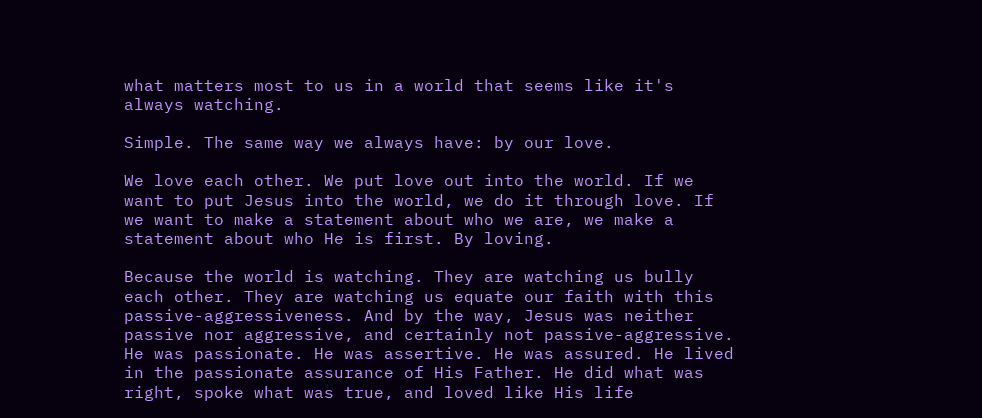what matters most to us in a world that seems like it's always watching.

Simple. The same way we always have: by our love.

We love each other. We put love out into the world. If we want to put Jesus into the world, we do it through love. If we want to make a statement about who we are, we make a statement about who He is first. By loving.

Because the world is watching. They are watching us bully each other. They are watching us equate our faith with this passive-aggressiveness. And by the way, Jesus was neither passive nor aggressive, and certainly not passive-aggressive. He was passionate. He was assertive. He was assured. He lived in the passionate assurance of His Father. He did what was right, spoke what was true, and loved like His life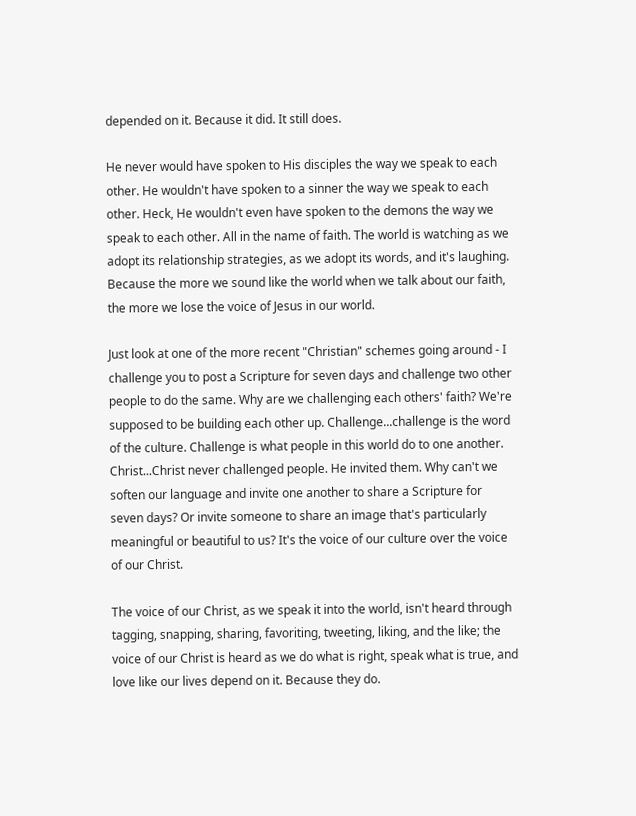depended on it. Because it did. It still does.

He never would have spoken to His disciples the way we speak to each other. He wouldn't have spoken to a sinner the way we speak to each other. Heck, He wouldn't even have spoken to the demons the way we speak to each other. All in the name of faith. The world is watching as we adopt its relationship strategies, as we adopt its words, and it's laughing. Because the more we sound like the world when we talk about our faith, the more we lose the voice of Jesus in our world.

Just look at one of the more recent "Christian" schemes going around - I challenge you to post a Scripture for seven days and challenge two other people to do the same. Why are we challenging each others' faith? We're supposed to be building each other up. Challenge...challenge is the word of the culture. Challenge is what people in this world do to one another. Christ...Christ never challenged people. He invited them. Why can't we soften our language and invite one another to share a Scripture for seven days? Or invite someone to share an image that's particularly meaningful or beautiful to us? It's the voice of our culture over the voice of our Christ.

The voice of our Christ, as we speak it into the world, isn't heard through tagging, snapping, sharing, favoriting, tweeting, liking, and the like; the voice of our Christ is heard as we do what is right, speak what is true, and love like our lives depend on it. Because they do.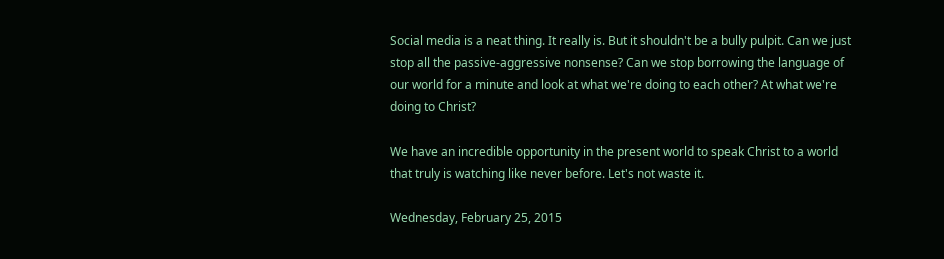Social media is a neat thing. It really is. But it shouldn't be a bully pulpit. Can we just stop all the passive-aggressive nonsense? Can we stop borrowing the language of our world for a minute and look at what we're doing to each other? At what we're doing to Christ?

We have an incredible opportunity in the present world to speak Christ to a world that truly is watching like never before. Let's not waste it.

Wednesday, February 25, 2015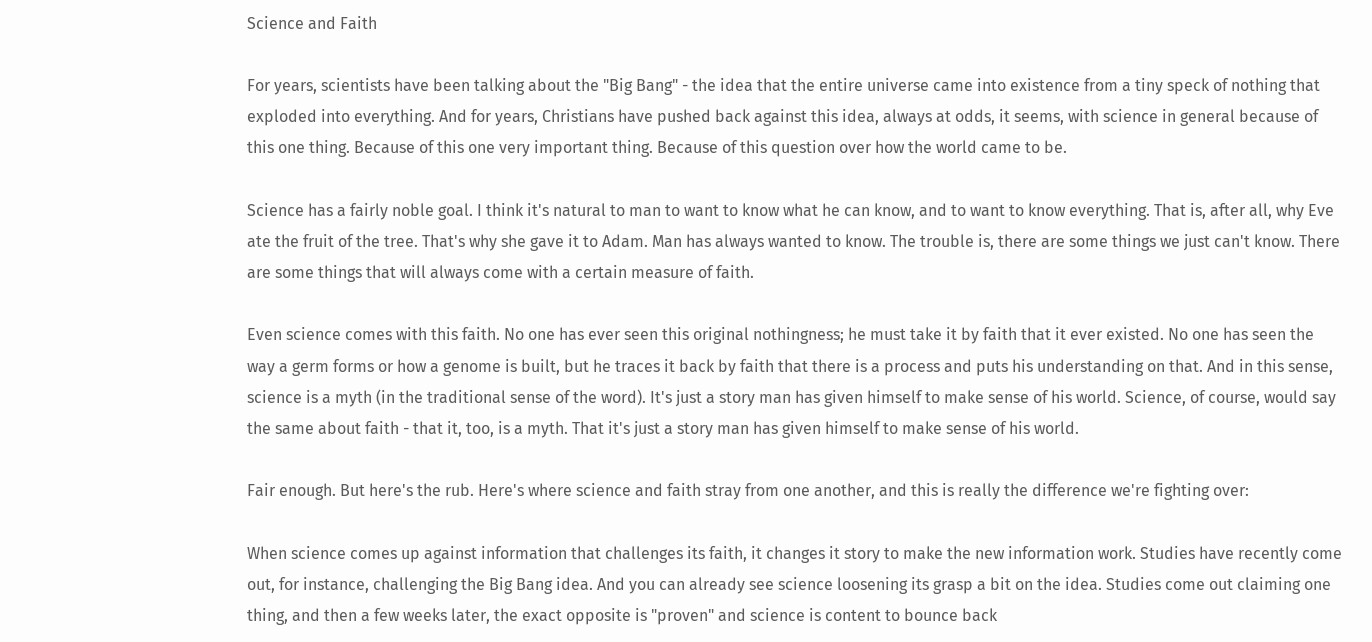Science and Faith

For years, scientists have been talking about the "Big Bang" - the idea that the entire universe came into existence from a tiny speck of nothing that exploded into everything. And for years, Christians have pushed back against this idea, always at odds, it seems, with science in general because of this one thing. Because of this one very important thing. Because of this question over how the world came to be.

Science has a fairly noble goal. I think it's natural to man to want to know what he can know, and to want to know everything. That is, after all, why Eve ate the fruit of the tree. That's why she gave it to Adam. Man has always wanted to know. The trouble is, there are some things we just can't know. There are some things that will always come with a certain measure of faith.

Even science comes with this faith. No one has ever seen this original nothingness; he must take it by faith that it ever existed. No one has seen the way a germ forms or how a genome is built, but he traces it back by faith that there is a process and puts his understanding on that. And in this sense, science is a myth (in the traditional sense of the word). It's just a story man has given himself to make sense of his world. Science, of course, would say the same about faith - that it, too, is a myth. That it's just a story man has given himself to make sense of his world.

Fair enough. But here's the rub. Here's where science and faith stray from one another, and this is really the difference we're fighting over:

When science comes up against information that challenges its faith, it changes it story to make the new information work. Studies have recently come out, for instance, challenging the Big Bang idea. And you can already see science loosening its grasp a bit on the idea. Studies come out claiming one thing, and then a few weeks later, the exact opposite is "proven" and science is content to bounce back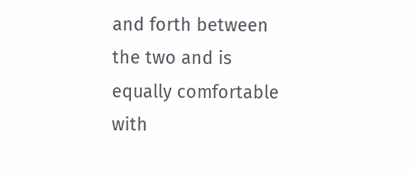and forth between the two and is equally comfortable with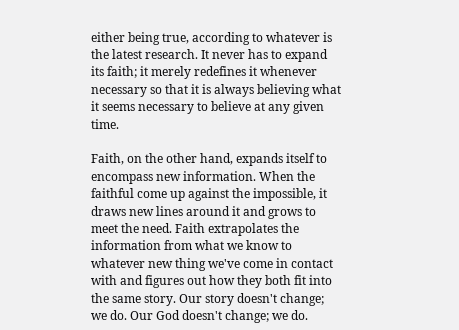either being true, according to whatever is the latest research. It never has to expand its faith; it merely redefines it whenever necessary so that it is always believing what it seems necessary to believe at any given time.

Faith, on the other hand, expands itself to encompass new information. When the faithful come up against the impossible, it draws new lines around it and grows to meet the need. Faith extrapolates the information from what we know to whatever new thing we've come in contact with and figures out how they both fit into the same story. Our story doesn't change; we do. Our God doesn't change; we do.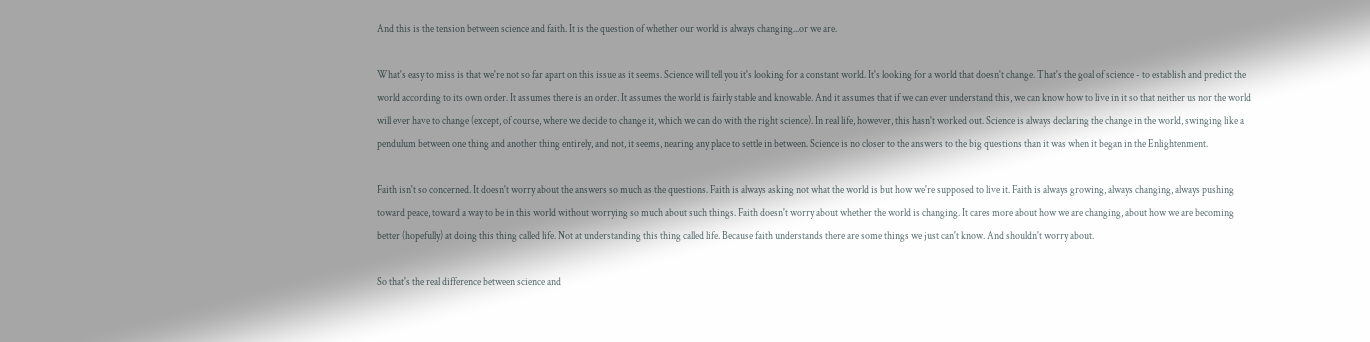And this is the tension between science and faith. It is the question of whether our world is always changing...or we are.

What's easy to miss is that we're not so far apart on this issue as it seems. Science will tell you it's looking for a constant world. It's looking for a world that doesn't change. That's the goal of science - to establish and predict the world according to its own order. It assumes there is an order. It assumes the world is fairly stable and knowable. And it assumes that if we can ever understand this, we can know how to live in it so that neither us nor the world will ever have to change (except, of course, where we decide to change it, which we can do with the right science). In real life, however, this hasn't worked out. Science is always declaring the change in the world, swinging like a pendulum between one thing and another thing entirely, and not, it seems, nearing any place to settle in between. Science is no closer to the answers to the big questions than it was when it began in the Enlightenment.

Faith isn't so concerned. It doesn't worry about the answers so much as the questions. Faith is always asking not what the world is but how we're supposed to live it. Faith is always growing, always changing, always pushing toward peace, toward a way to be in this world without worrying so much about such things. Faith doesn't worry about whether the world is changing. It cares more about how we are changing, about how we are becoming better (hopefully) at doing this thing called life. Not at understanding this thing called life. Because faith understands there are some things we just can't know. And shouldn't worry about.

So that's the real difference between science and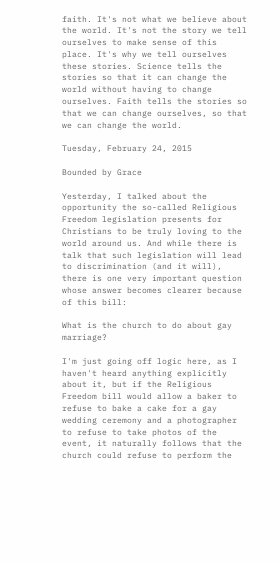faith. It's not what we believe about the world. It's not the story we tell ourselves to make sense of this place. It's why we tell ourselves these stories. Science tells the stories so that it can change the world without having to change ourselves. Faith tells the stories so that we can change ourselves, so that we can change the world.

Tuesday, February 24, 2015

Bounded by Grace

Yesterday, I talked about the opportunity the so-called Religious Freedom legislation presents for Christians to be truly loving to the world around us. And while there is talk that such legislation will lead to discrimination (and it will), there is one very important question whose answer becomes clearer because of this bill:

What is the church to do about gay marriage?

I'm just going off logic here, as I haven't heard anything explicitly about it, but if the Religious Freedom bill would allow a baker to refuse to bake a cake for a gay wedding ceremony and a photographer to refuse to take photos of the event, it naturally follows that the church could refuse to perform the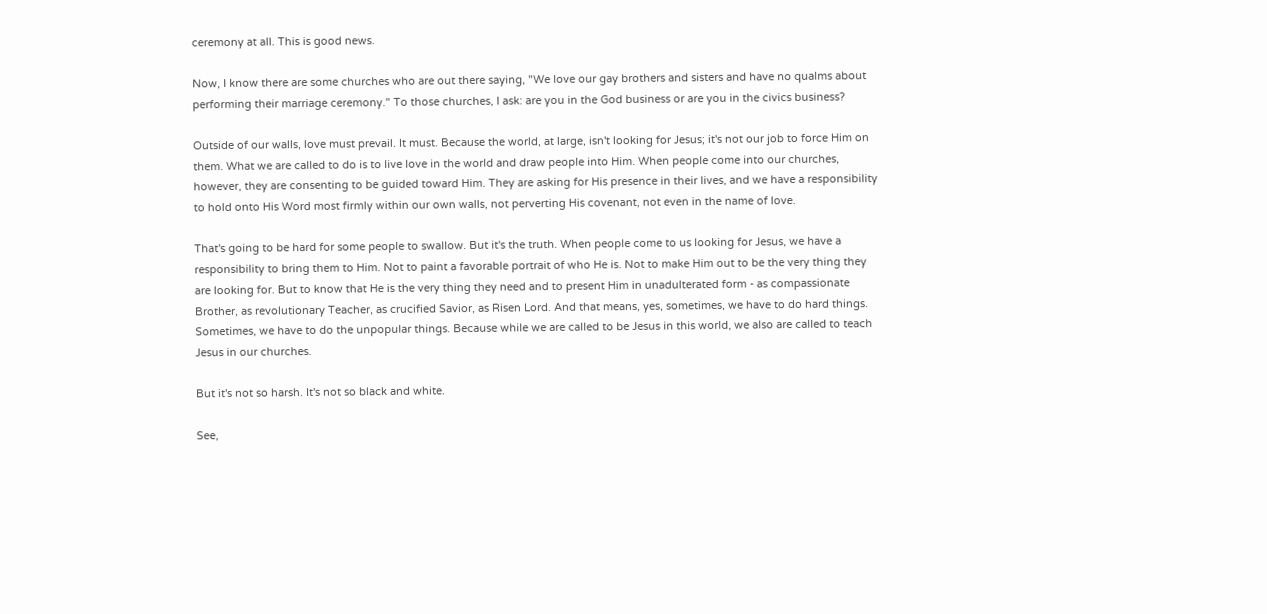ceremony at all. This is good news.

Now, I know there are some churches who are out there saying, "We love our gay brothers and sisters and have no qualms about performing their marriage ceremony." To those churches, I ask: are you in the God business or are you in the civics business?

Outside of our walls, love must prevail. It must. Because the world, at large, isn't looking for Jesus; it's not our job to force Him on them. What we are called to do is to live love in the world and draw people into Him. When people come into our churches, however, they are consenting to be guided toward Him. They are asking for His presence in their lives, and we have a responsibility to hold onto His Word most firmly within our own walls, not perverting His covenant, not even in the name of love.

That's going to be hard for some people to swallow. But it's the truth. When people come to us looking for Jesus, we have a responsibility to bring them to Him. Not to paint a favorable portrait of who He is. Not to make Him out to be the very thing they are looking for. But to know that He is the very thing they need and to present Him in unadulterated form - as compassionate Brother, as revolutionary Teacher, as crucified Savior, as Risen Lord. And that means, yes, sometimes, we have to do hard things. Sometimes, we have to do the unpopular things. Because while we are called to be Jesus in this world, we also are called to teach Jesus in our churches.

But it's not so harsh. It's not so black and white.

See,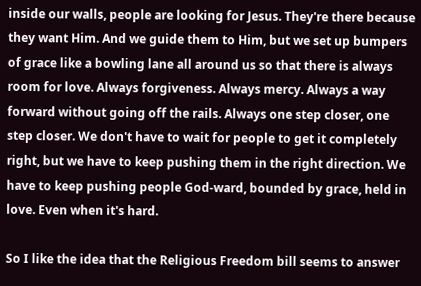inside our walls, people are looking for Jesus. They're there because they want Him. And we guide them to Him, but we set up bumpers of grace like a bowling lane all around us so that there is always room for love. Always forgiveness. Always mercy. Always a way forward without going off the rails. Always one step closer, one step closer. We don't have to wait for people to get it completely right, but we have to keep pushing them in the right direction. We have to keep pushing people God-ward, bounded by grace, held in love. Even when it's hard.

So I like the idea that the Religious Freedom bill seems to answer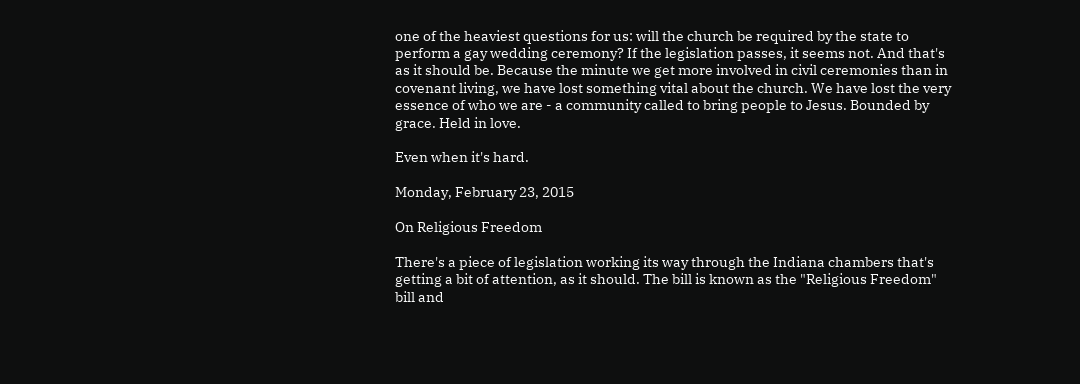one of the heaviest questions for us: will the church be required by the state to perform a gay wedding ceremony? If the legislation passes, it seems not. And that's as it should be. Because the minute we get more involved in civil ceremonies than in covenant living, we have lost something vital about the church. We have lost the very essence of who we are - a community called to bring people to Jesus. Bounded by grace. Held in love.

Even when it's hard.

Monday, February 23, 2015

On Religious Freedom

There's a piece of legislation working its way through the Indiana chambers that's getting a bit of attention, as it should. The bill is known as the "Religious Freedom" bill and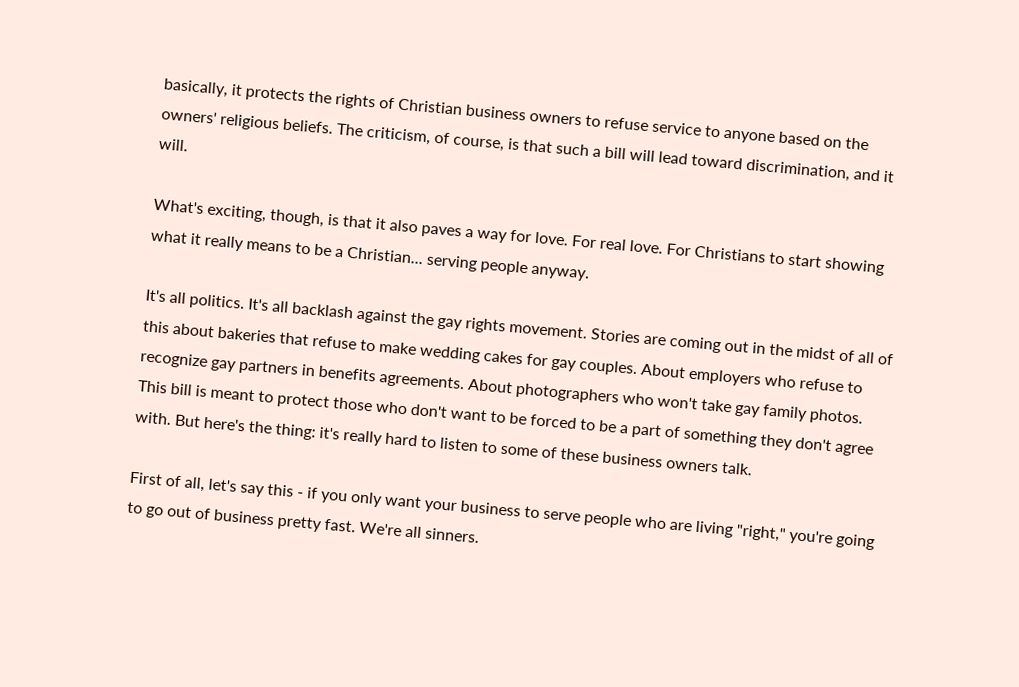basically, it protects the rights of Christian business owners to refuse service to anyone based on the owners' religious beliefs. The criticism, of course, is that such a bill will lead toward discrimination, and it will.

What's exciting, though, is that it also paves a way for love. For real love. For Christians to start showing what it really means to be a Christian... serving people anyway.

It's all politics. It's all backlash against the gay rights movement. Stories are coming out in the midst of all of this about bakeries that refuse to make wedding cakes for gay couples. About employers who refuse to recognize gay partners in benefits agreements. About photographers who won't take gay family photos. This bill is meant to protect those who don't want to be forced to be a part of something they don't agree with. But here's the thing: it's really hard to listen to some of these business owners talk.

First of all, let's say this - if you only want your business to serve people who are living "right," you're going to go out of business pretty fast. We're all sinners.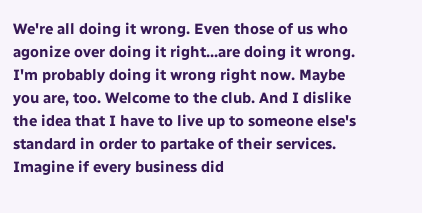We're all doing it wrong. Even those of us who agonize over doing it right...are doing it wrong. I'm probably doing it wrong right now. Maybe you are, too. Welcome to the club. And I dislike the idea that I have to live up to someone else's standard in order to partake of their services. Imagine if every business did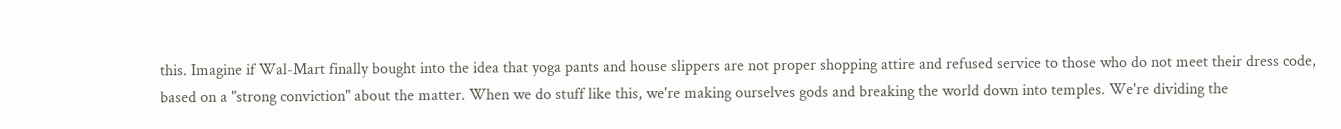this. Imagine if Wal-Mart finally bought into the idea that yoga pants and house slippers are not proper shopping attire and refused service to those who do not meet their dress code, based on a "strong conviction" about the matter. When we do stuff like this, we're making ourselves gods and breaking the world down into temples. We're dividing the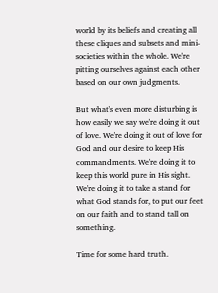world by its beliefs and creating all these cliques and subsets and mini-societies within the whole. We're pitting ourselves against each other based on our own judgments.

But what's even more disturbing is how easily we say we're doing it out of love. We're doing it out of love for God and our desire to keep His commandments. We're doing it to keep this world pure in His sight. We're doing it to take a stand for what God stands for, to put our feet on our faith and to stand tall on something.

Time for some hard truth.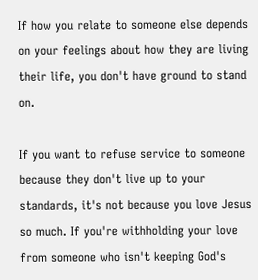If how you relate to someone else depends on your feelings about how they are living their life, you don't have ground to stand on.

If you want to refuse service to someone because they don't live up to your standards, it's not because you love Jesus so much. If you're withholding your love from someone who isn't keeping God's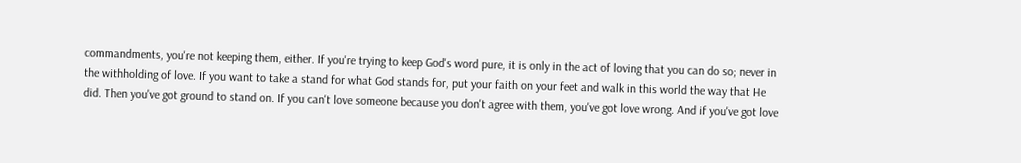commandments, you're not keeping them, either. If you're trying to keep God's word pure, it is only in the act of loving that you can do so; never in the withholding of love. If you want to take a stand for what God stands for, put your faith on your feet and walk in this world the way that He did. Then you've got ground to stand on. If you can't love someone because you don't agree with them, you've got love wrong. And if you've got love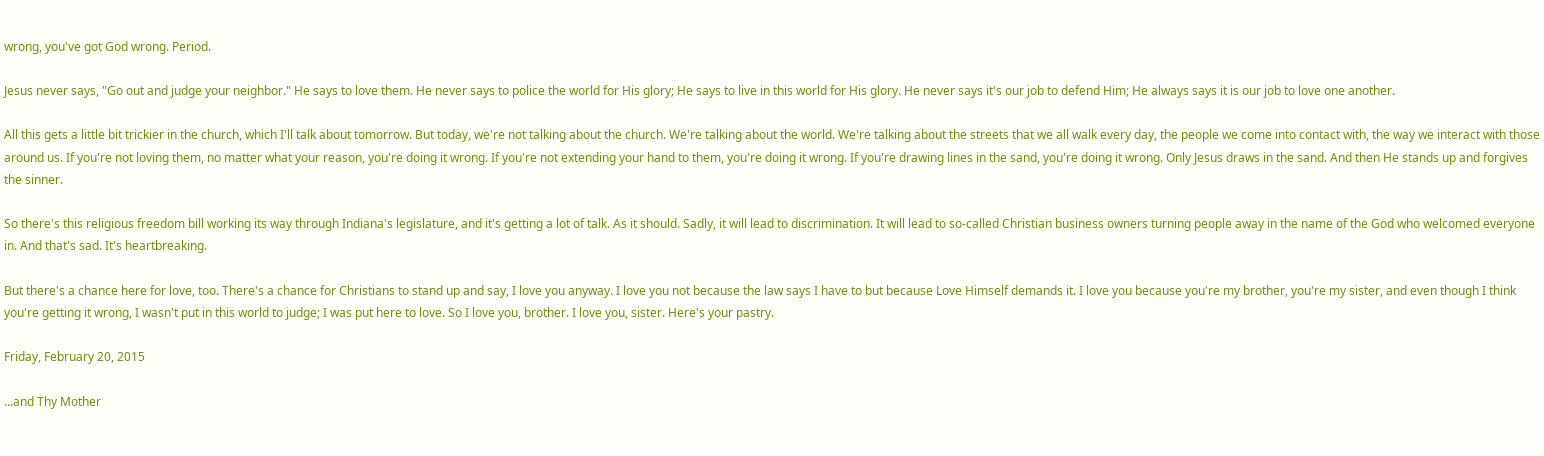wrong, you've got God wrong. Period.

Jesus never says, "Go out and judge your neighbor." He says to love them. He never says to police the world for His glory; He says to live in this world for His glory. He never says it's our job to defend Him; He always says it is our job to love one another.

All this gets a little bit trickier in the church, which I'll talk about tomorrow. But today, we're not talking about the church. We're talking about the world. We're talking about the streets that we all walk every day, the people we come into contact with, the way we interact with those around us. If you're not loving them, no matter what your reason, you're doing it wrong. If you're not extending your hand to them, you're doing it wrong. If you're drawing lines in the sand, you're doing it wrong. Only Jesus draws in the sand. And then He stands up and forgives the sinner.

So there's this religious freedom bill working its way through Indiana's legislature, and it's getting a lot of talk. As it should. Sadly, it will lead to discrimination. It will lead to so-called Christian business owners turning people away in the name of the God who welcomed everyone in. And that's sad. It's heartbreaking.

But there's a chance here for love, too. There's a chance for Christians to stand up and say, I love you anyway. I love you not because the law says I have to but because Love Himself demands it. I love you because you're my brother, you're my sister, and even though I think you're getting it wrong, I wasn't put in this world to judge; I was put here to love. So I love you, brother. I love you, sister. Here's your pastry.

Friday, February 20, 2015

...and Thy Mother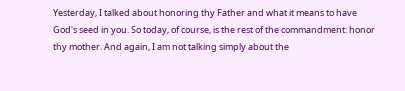Yesterday, I talked about honoring thy Father and what it means to have God's seed in you. So today, of course, is the rest of the commandment: honor thy mother. And again, I am not talking simply about the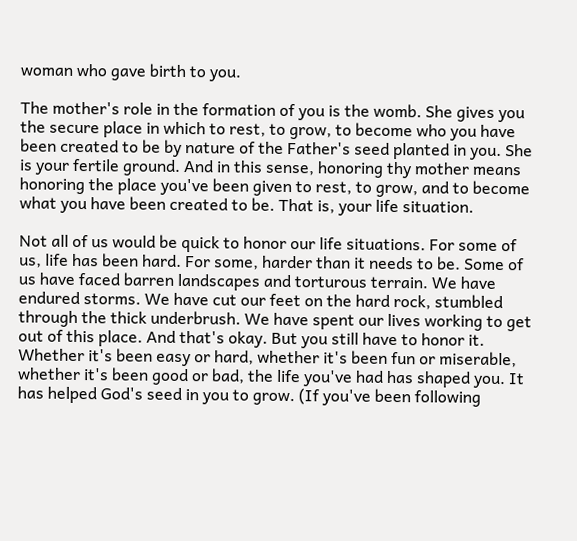woman who gave birth to you.

The mother's role in the formation of you is the womb. She gives you the secure place in which to rest, to grow, to become who you have been created to be by nature of the Father's seed planted in you. She is your fertile ground. And in this sense, honoring thy mother means honoring the place you've been given to rest, to grow, and to become what you have been created to be. That is, your life situation.

Not all of us would be quick to honor our life situations. For some of us, life has been hard. For some, harder than it needs to be. Some of us have faced barren landscapes and torturous terrain. We have endured storms. We have cut our feet on the hard rock, stumbled through the thick underbrush. We have spent our lives working to get out of this place. And that's okay. But you still have to honor it. Whether it's been easy or hard, whether it's been fun or miserable, whether it's been good or bad, the life you've had has shaped you. It has helped God's seed in you to grow. (If you've been following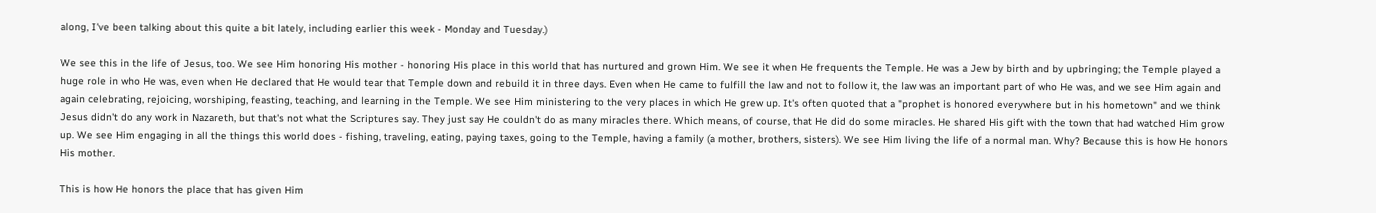along, I've been talking about this quite a bit lately, including earlier this week - Monday and Tuesday.)

We see this in the life of Jesus, too. We see Him honoring His mother - honoring His place in this world that has nurtured and grown Him. We see it when He frequents the Temple. He was a Jew by birth and by upbringing; the Temple played a huge role in who He was, even when He declared that He would tear that Temple down and rebuild it in three days. Even when He came to fulfill the law and not to follow it, the law was an important part of who He was, and we see Him again and again celebrating, rejoicing, worshiping, feasting, teaching, and learning in the Temple. We see Him ministering to the very places in which He grew up. It's often quoted that a "prophet is honored everywhere but in his hometown" and we think Jesus didn't do any work in Nazareth, but that's not what the Scriptures say. They just say He couldn't do as many miracles there. Which means, of course, that He did do some miracles. He shared His gift with the town that had watched Him grow up. We see Him engaging in all the things this world does - fishing, traveling, eating, paying taxes, going to the Temple, having a family (a mother, brothers, sisters). We see Him living the life of a normal man. Why? Because this is how He honors His mother.

This is how He honors the place that has given Him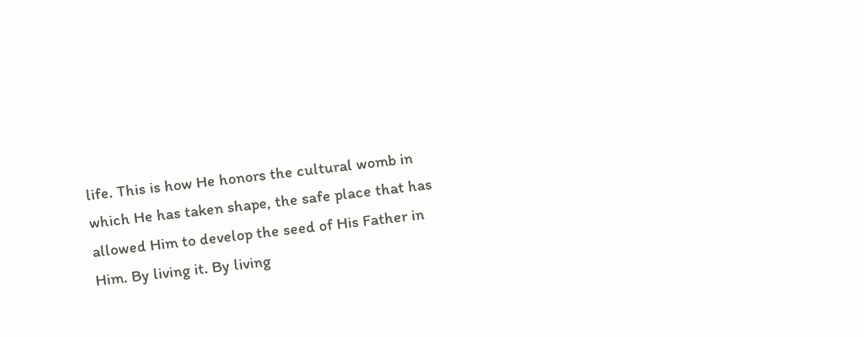life. This is how He honors the cultural womb in which He has taken shape, the safe place that has allowed Him to develop the seed of His Father in Him. By living it. By living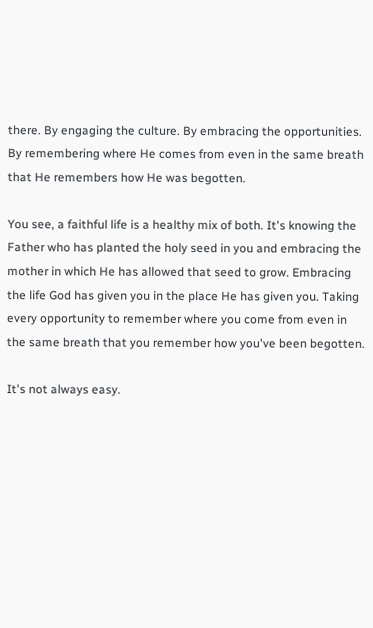there. By engaging the culture. By embracing the opportunities. By remembering where He comes from even in the same breath that He remembers how He was begotten.

You see, a faithful life is a healthy mix of both. It's knowing the Father who has planted the holy seed in you and embracing the mother in which He has allowed that seed to grow. Embracing the life God has given you in the place He has given you. Taking every opportunity to remember where you come from even in the same breath that you remember how you've been begotten.

It's not always easy.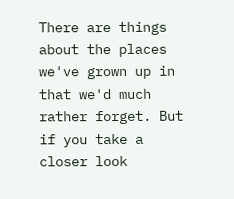There are things about the places we've grown up in that we'd much rather forget. But if you take a closer look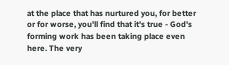at the place that has nurtured you, for better or for worse, you'll find that it's true - God's forming work has been taking place even here. The very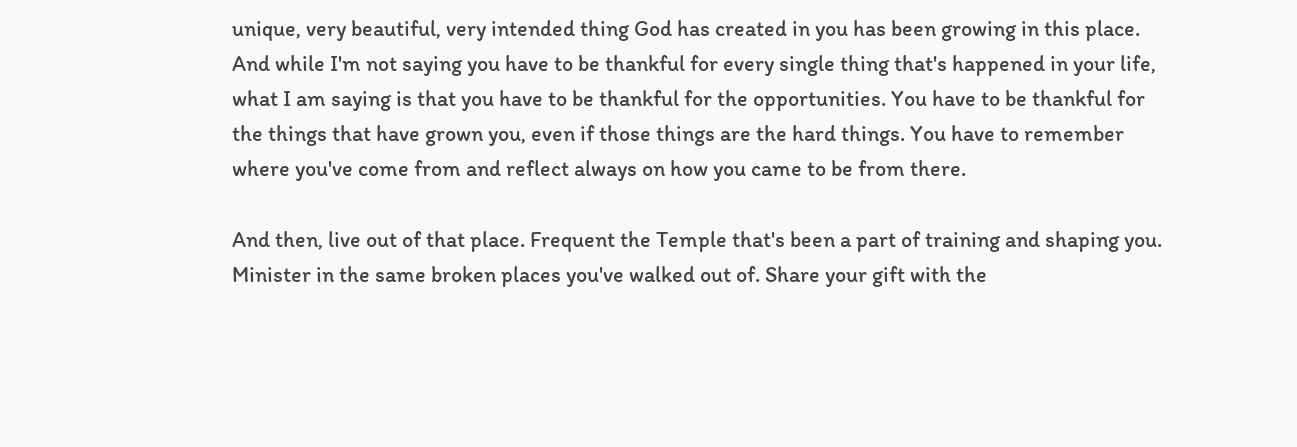unique, very beautiful, very intended thing God has created in you has been growing in this place. And while I'm not saying you have to be thankful for every single thing that's happened in your life, what I am saying is that you have to be thankful for the opportunities. You have to be thankful for the things that have grown you, even if those things are the hard things. You have to remember where you've come from and reflect always on how you came to be from there.

And then, live out of that place. Frequent the Temple that's been a part of training and shaping you. Minister in the same broken places you've walked out of. Share your gift with the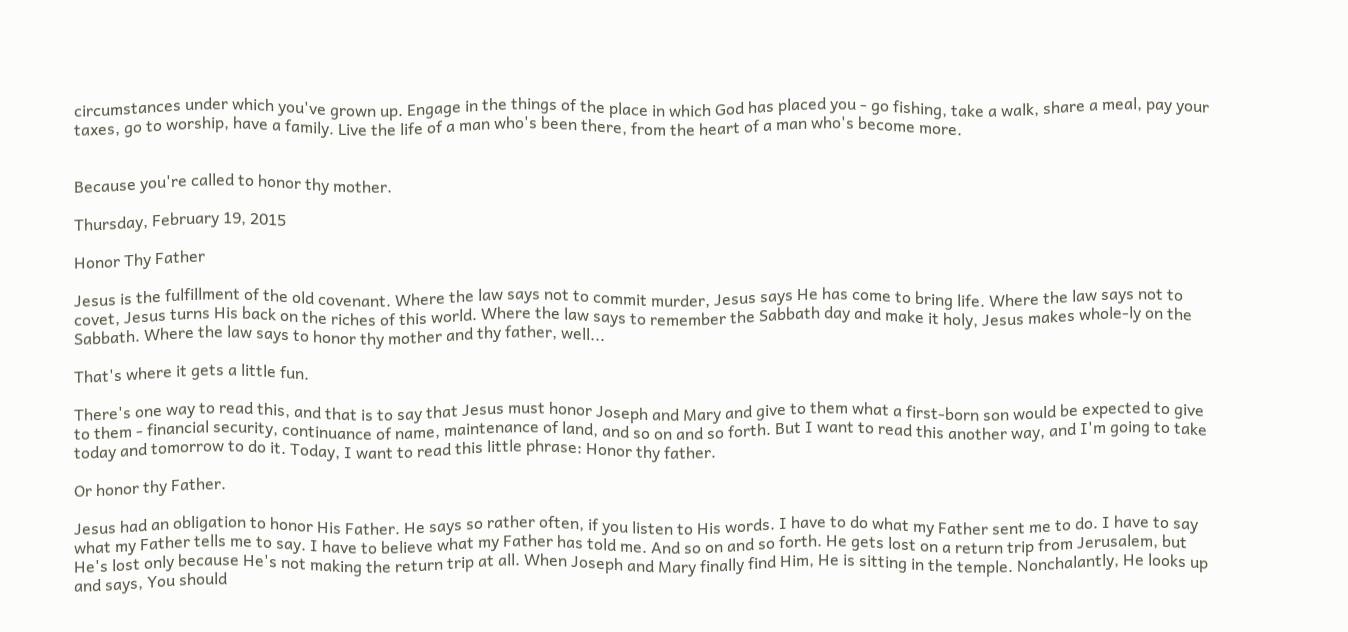circumstances under which you've grown up. Engage in the things of the place in which God has placed you - go fishing, take a walk, share a meal, pay your taxes, go to worship, have a family. Live the life of a man who's been there, from the heart of a man who's become more.


Because you're called to honor thy mother.

Thursday, February 19, 2015

Honor Thy Father

Jesus is the fulfillment of the old covenant. Where the law says not to commit murder, Jesus says He has come to bring life. Where the law says not to covet, Jesus turns His back on the riches of this world. Where the law says to remember the Sabbath day and make it holy, Jesus makes whole-ly on the Sabbath. Where the law says to honor thy mother and thy father, well...

That's where it gets a little fun.

There's one way to read this, and that is to say that Jesus must honor Joseph and Mary and give to them what a first-born son would be expected to give to them - financial security, continuance of name, maintenance of land, and so on and so forth. But I want to read this another way, and I'm going to take today and tomorrow to do it. Today, I want to read this little phrase: Honor thy father.

Or honor thy Father.

Jesus had an obligation to honor His Father. He says so rather often, if you listen to His words. I have to do what my Father sent me to do. I have to say what my Father tells me to say. I have to believe what my Father has told me. And so on and so forth. He gets lost on a return trip from Jerusalem, but He's lost only because He's not making the return trip at all. When Joseph and Mary finally find Him, He is sitting in the temple. Nonchalantly, He looks up and says, You should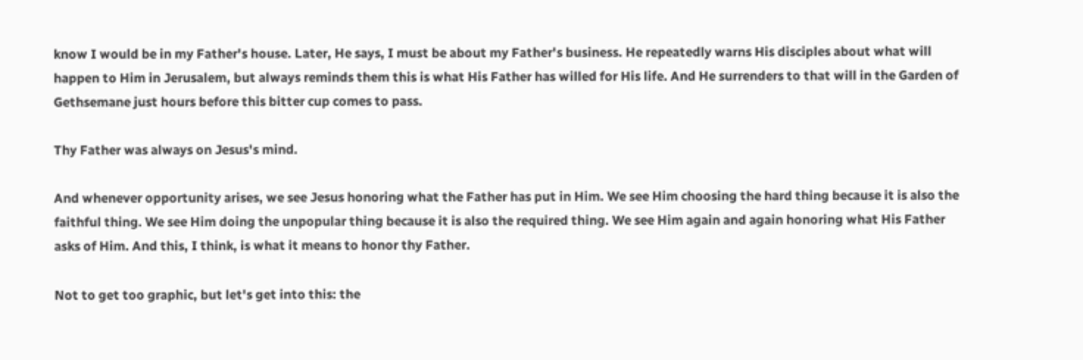know I would be in my Father's house. Later, He says, I must be about my Father's business. He repeatedly warns His disciples about what will happen to Him in Jerusalem, but always reminds them this is what His Father has willed for His life. And He surrenders to that will in the Garden of Gethsemane just hours before this bitter cup comes to pass.

Thy Father was always on Jesus's mind.

And whenever opportunity arises, we see Jesus honoring what the Father has put in Him. We see Him choosing the hard thing because it is also the faithful thing. We see Him doing the unpopular thing because it is also the required thing. We see Him again and again honoring what His Father asks of Him. And this, I think, is what it means to honor thy Father.

Not to get too graphic, but let's get into this: the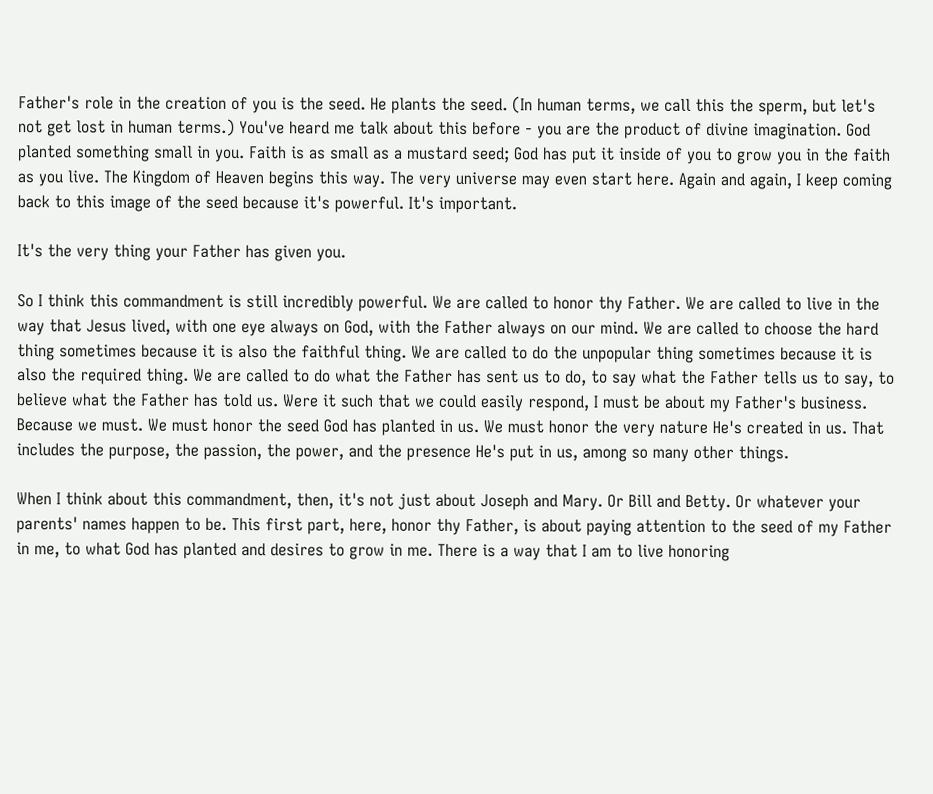Father's role in the creation of you is the seed. He plants the seed. (In human terms, we call this the sperm, but let's not get lost in human terms.) You've heard me talk about this before - you are the product of divine imagination. God planted something small in you. Faith is as small as a mustard seed; God has put it inside of you to grow you in the faith as you live. The Kingdom of Heaven begins this way. The very universe may even start here. Again and again, I keep coming back to this image of the seed because it's powerful. It's important.

It's the very thing your Father has given you.

So I think this commandment is still incredibly powerful. We are called to honor thy Father. We are called to live in the way that Jesus lived, with one eye always on God, with the Father always on our mind. We are called to choose the hard thing sometimes because it is also the faithful thing. We are called to do the unpopular thing sometimes because it is also the required thing. We are called to do what the Father has sent us to do, to say what the Father tells us to say, to believe what the Father has told us. Were it such that we could easily respond, I must be about my Father's business. Because we must. We must honor the seed God has planted in us. We must honor the very nature He's created in us. That includes the purpose, the passion, the power, and the presence He's put in us, among so many other things.

When I think about this commandment, then, it's not just about Joseph and Mary. Or Bill and Betty. Or whatever your parents' names happen to be. This first part, here, honor thy Father, is about paying attention to the seed of my Father in me, to what God has planted and desires to grow in me. There is a way that I am to live honoring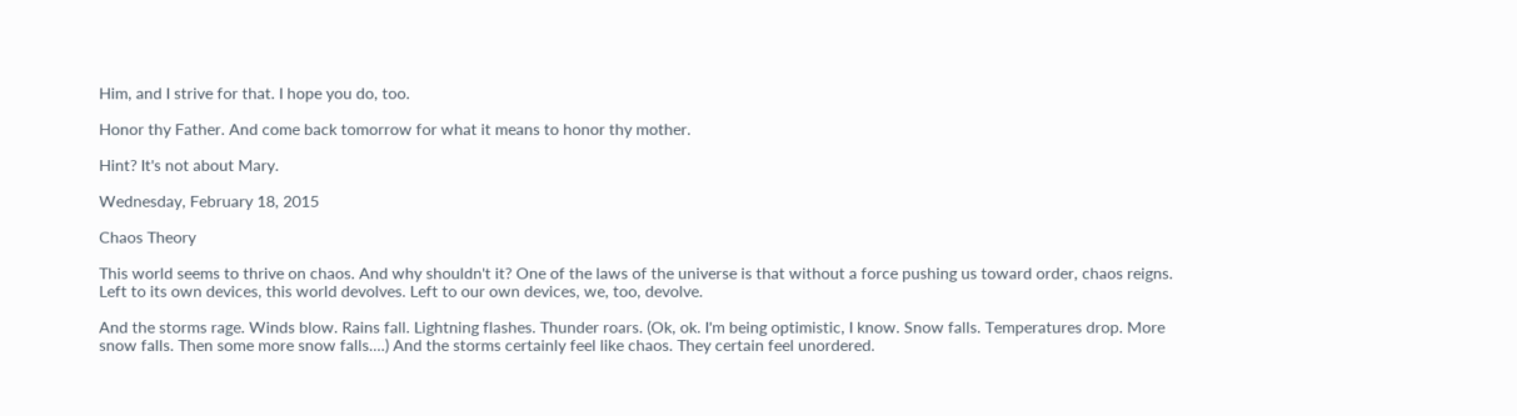Him, and I strive for that. I hope you do, too.

Honor thy Father. And come back tomorrow for what it means to honor thy mother.

Hint? It's not about Mary.

Wednesday, February 18, 2015

Chaos Theory

This world seems to thrive on chaos. And why shouldn't it? One of the laws of the universe is that without a force pushing us toward order, chaos reigns. Left to its own devices, this world devolves. Left to our own devices, we, too, devolve.

And the storms rage. Winds blow. Rains fall. Lightning flashes. Thunder roars. (Ok, ok. I'm being optimistic, I know. Snow falls. Temperatures drop. More snow falls. Then some more snow falls....) And the storms certainly feel like chaos. They certain feel unordered.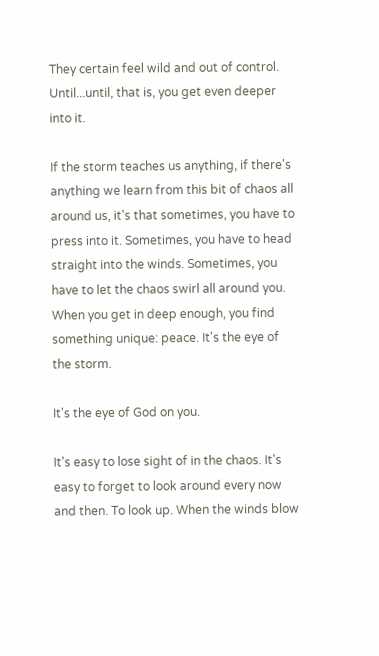They certain feel wild and out of control. Until...until, that is, you get even deeper into it.

If the storm teaches us anything, if there's anything we learn from this bit of chaos all around us, it's that sometimes, you have to press into it. Sometimes, you have to head straight into the winds. Sometimes, you have to let the chaos swirl all around you. When you get in deep enough, you find something unique: peace. It's the eye of the storm.

It's the eye of God on you.

It's easy to lose sight of in the chaos. It's easy to forget to look around every now and then. To look up. When the winds blow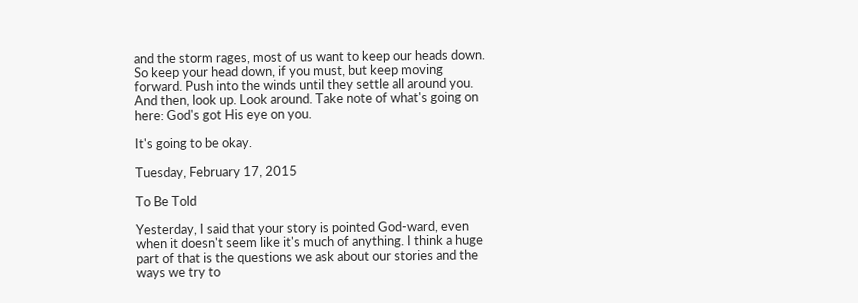and the storm rages, most of us want to keep our heads down. So keep your head down, if you must, but keep moving forward. Push into the winds until they settle all around you. And then, look up. Look around. Take note of what's going on here: God's got His eye on you.

It's going to be okay.

Tuesday, February 17, 2015

To Be Told

Yesterday, I said that your story is pointed God-ward, even when it doesn't seem like it's much of anything. I think a huge part of that is the questions we ask about our stories and the ways we try to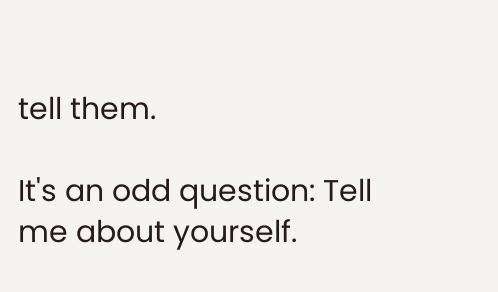tell them.

It's an odd question: Tell me about yourself.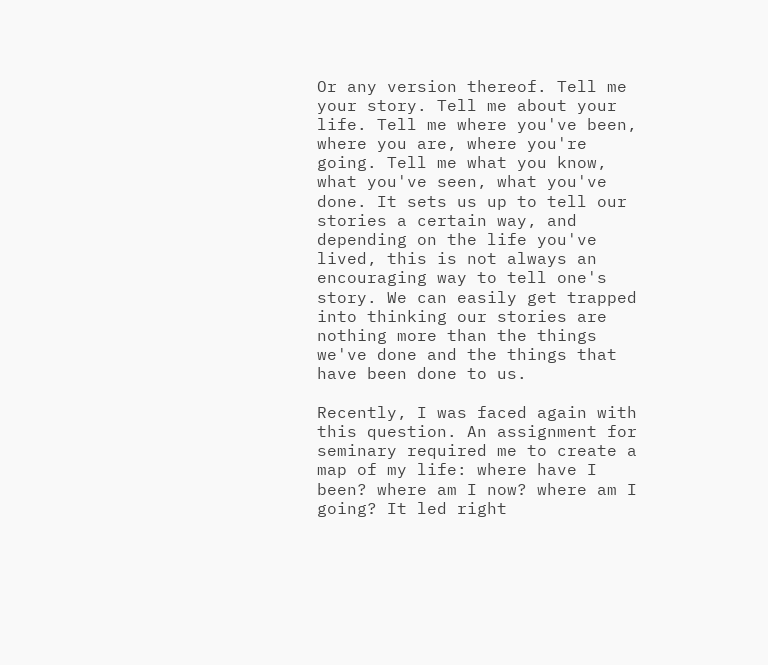Or any version thereof. Tell me your story. Tell me about your life. Tell me where you've been, where you are, where you're going. Tell me what you know, what you've seen, what you've done. It sets us up to tell our stories a certain way, and depending on the life you've lived, this is not always an encouraging way to tell one's story. We can easily get trapped into thinking our stories are nothing more than the things we've done and the things that have been done to us.

Recently, I was faced again with this question. An assignment for seminary required me to create a map of my life: where have I been? where am I now? where am I going? It led right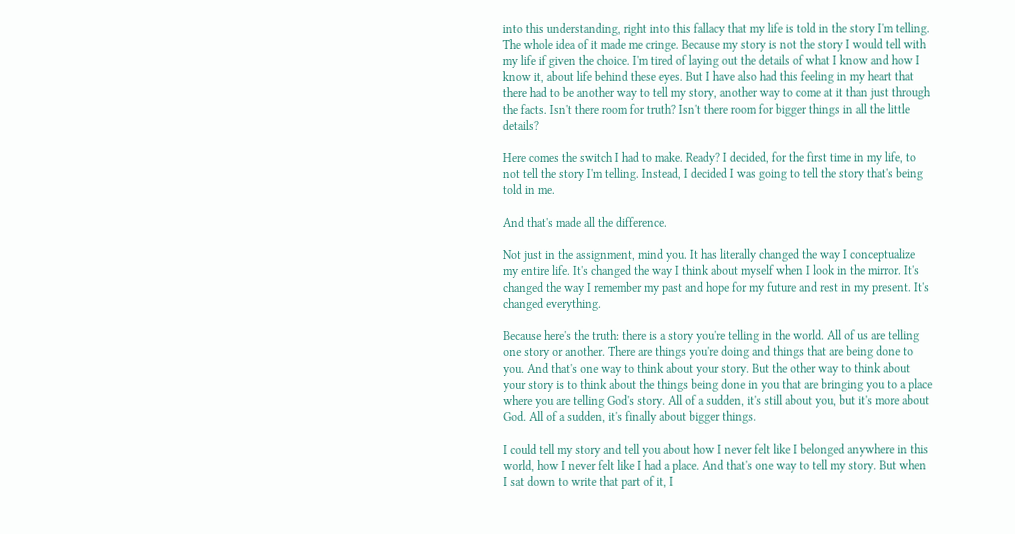into this understanding, right into this fallacy that my life is told in the story I'm telling. The whole idea of it made me cringe. Because my story is not the story I would tell with my life if given the choice. I'm tired of laying out the details of what I know and how I know it, about life behind these eyes. But I have also had this feeling in my heart that there had to be another way to tell my story, another way to come at it than just through the facts. Isn't there room for truth? Isn't there room for bigger things in all the little details?

Here comes the switch I had to make. Ready? I decided, for the first time in my life, to not tell the story I'm telling. Instead, I decided I was going to tell the story that's being told in me.

And that's made all the difference.

Not just in the assignment, mind you. It has literally changed the way I conceptualize my entire life. It's changed the way I think about myself when I look in the mirror. It's changed the way I remember my past and hope for my future and rest in my present. It's changed everything.

Because here's the truth: there is a story you're telling in the world. All of us are telling one story or another. There are things you're doing and things that are being done to you. And that's one way to think about your story. But the other way to think about your story is to think about the things being done in you that are bringing you to a place where you are telling God's story. All of a sudden, it's still about you, but it's more about God. All of a sudden, it's finally about bigger things.

I could tell my story and tell you about how I never felt like I belonged anywhere in this world, how I never felt like I had a place. And that's one way to tell my story. But when I sat down to write that part of it, I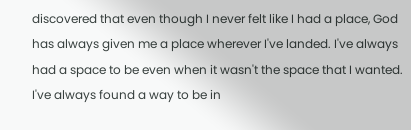discovered that even though I never felt like I had a place, God has always given me a place wherever I've landed. I've always had a space to be even when it wasn't the space that I wanted. I've always found a way to be in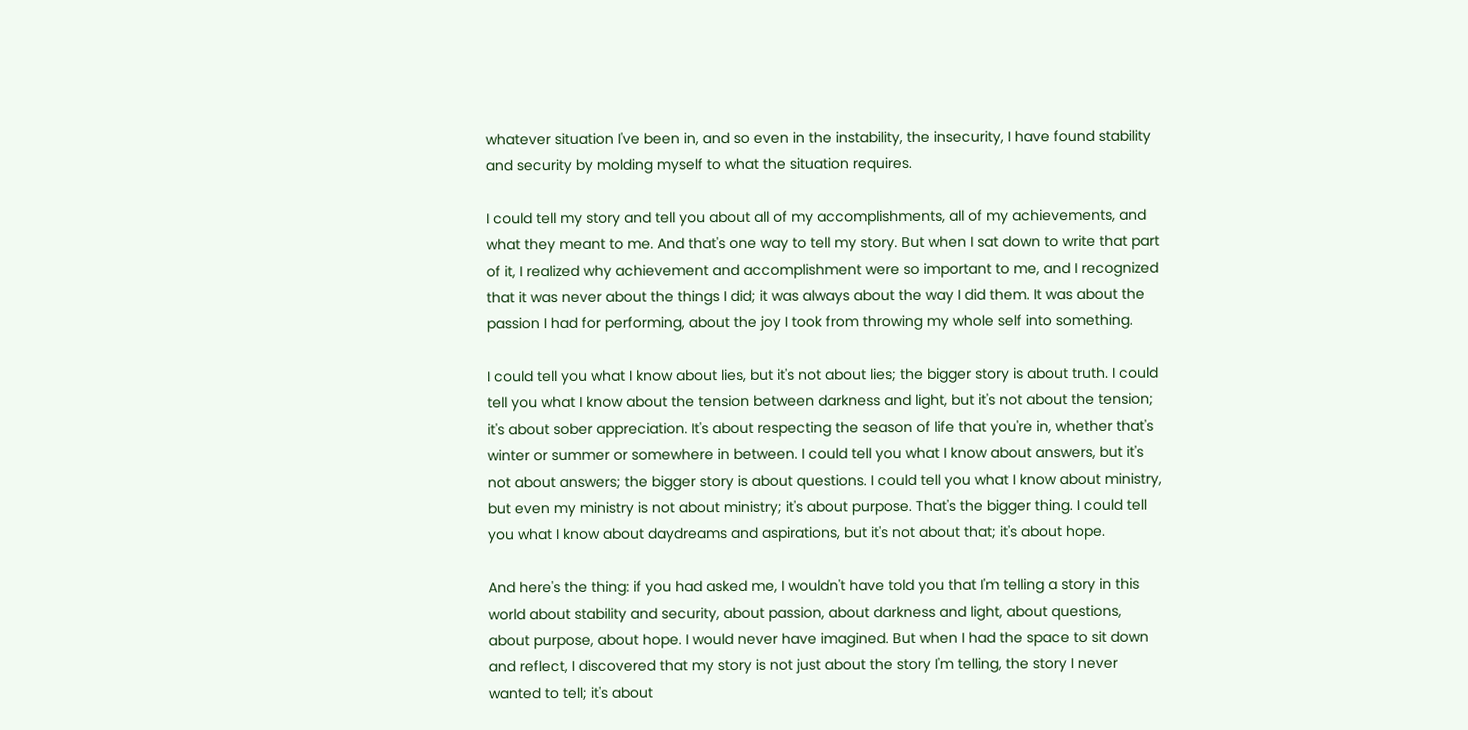whatever situation I've been in, and so even in the instability, the insecurity, I have found stability and security by molding myself to what the situation requires.

I could tell my story and tell you about all of my accomplishments, all of my achievements, and what they meant to me. And that's one way to tell my story. But when I sat down to write that part of it, I realized why achievement and accomplishment were so important to me, and I recognized that it was never about the things I did; it was always about the way I did them. It was about the passion I had for performing, about the joy I took from throwing my whole self into something.

I could tell you what I know about lies, but it's not about lies; the bigger story is about truth. I could tell you what I know about the tension between darkness and light, but it's not about the tension; it's about sober appreciation. It's about respecting the season of life that you're in, whether that's winter or summer or somewhere in between. I could tell you what I know about answers, but it's not about answers; the bigger story is about questions. I could tell you what I know about ministry, but even my ministry is not about ministry; it's about purpose. That's the bigger thing. I could tell you what I know about daydreams and aspirations, but it's not about that; it's about hope.

And here's the thing: if you had asked me, I wouldn't have told you that I'm telling a story in this world about stability and security, about passion, about darkness and light, about questions, about purpose, about hope. I would never have imagined. But when I had the space to sit down and reflect, I discovered that my story is not just about the story I'm telling, the story I never wanted to tell; it's about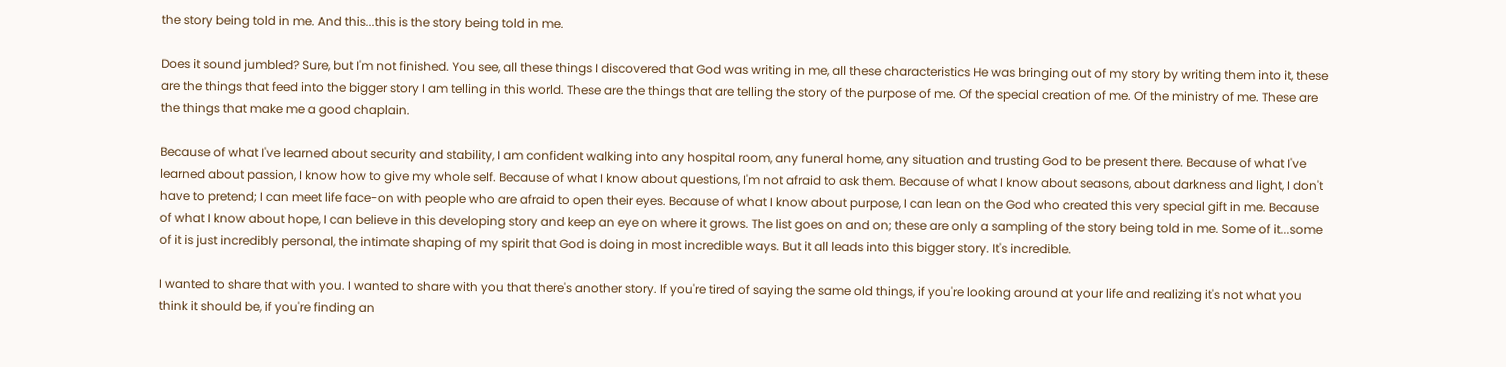the story being told in me. And this...this is the story being told in me.

Does it sound jumbled? Sure, but I'm not finished. You see, all these things I discovered that God was writing in me, all these characteristics He was bringing out of my story by writing them into it, these are the things that feed into the bigger story I am telling in this world. These are the things that are telling the story of the purpose of me. Of the special creation of me. Of the ministry of me. These are the things that make me a good chaplain.

Because of what I've learned about security and stability, I am confident walking into any hospital room, any funeral home, any situation and trusting God to be present there. Because of what I've learned about passion, I know how to give my whole self. Because of what I know about questions, I'm not afraid to ask them. Because of what I know about seasons, about darkness and light, I don't have to pretend; I can meet life face-on with people who are afraid to open their eyes. Because of what I know about purpose, I can lean on the God who created this very special gift in me. Because of what I know about hope, I can believe in this developing story and keep an eye on where it grows. The list goes on and on; these are only a sampling of the story being told in me. Some of it...some of it is just incredibly personal, the intimate shaping of my spirit that God is doing in most incredible ways. But it all leads into this bigger story. It's incredible.

I wanted to share that with you. I wanted to share with you that there's another story. If you're tired of saying the same old things, if you're looking around at your life and realizing it's not what you think it should be, if you're finding an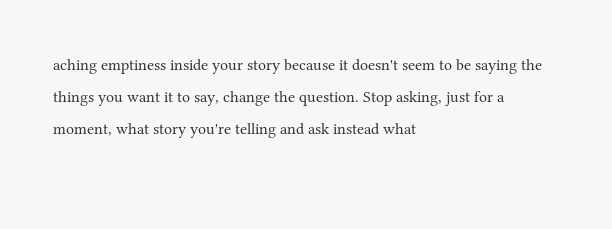aching emptiness inside your story because it doesn't seem to be saying the things you want it to say, change the question. Stop asking, just for a moment, what story you're telling and ask instead what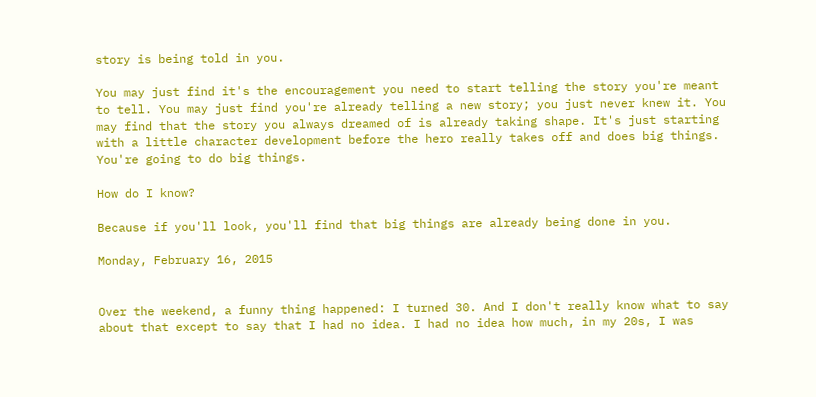story is being told in you.

You may just find it's the encouragement you need to start telling the story you're meant to tell. You may just find you're already telling a new story; you just never knew it. You may find that the story you always dreamed of is already taking shape. It's just starting with a little character development before the hero really takes off and does big things. You're going to do big things.

How do I know?

Because if you'll look, you'll find that big things are already being done in you.

Monday, February 16, 2015


Over the weekend, a funny thing happened: I turned 30. And I don't really know what to say about that except to say that I had no idea. I had no idea how much, in my 20s, I was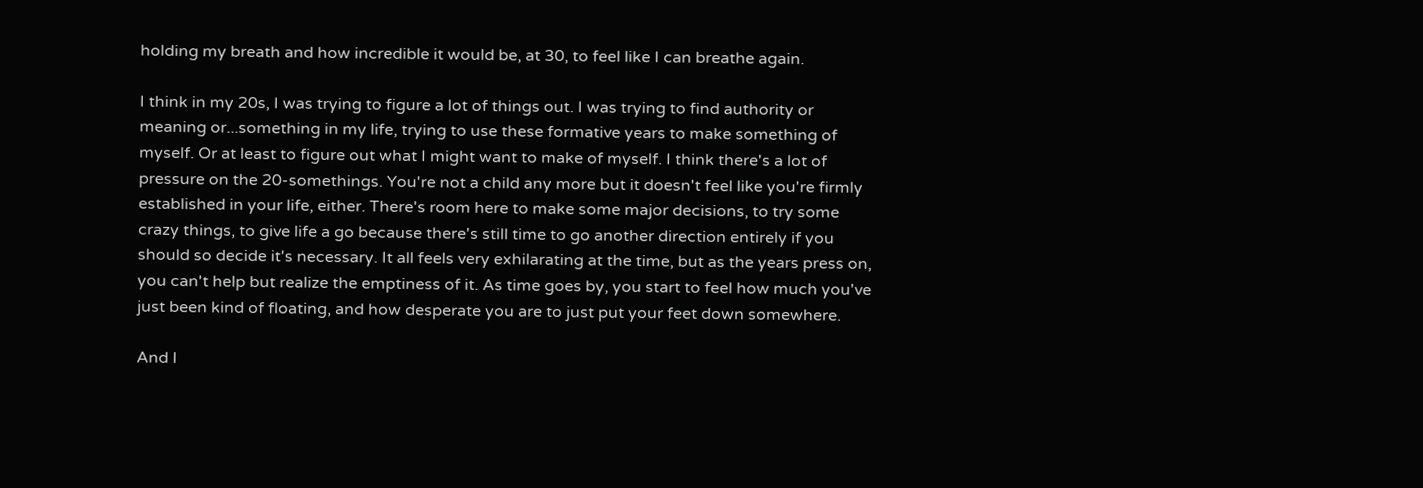holding my breath and how incredible it would be, at 30, to feel like I can breathe again.

I think in my 20s, I was trying to figure a lot of things out. I was trying to find authority or meaning or...something in my life, trying to use these formative years to make something of myself. Or at least to figure out what I might want to make of myself. I think there's a lot of pressure on the 20-somethings. You're not a child any more but it doesn't feel like you're firmly established in your life, either. There's room here to make some major decisions, to try some crazy things, to give life a go because there's still time to go another direction entirely if you should so decide it's necessary. It all feels very exhilarating at the time, but as the years press on, you can't help but realize the emptiness of it. As time goes by, you start to feel how much you've just been kind of floating, and how desperate you are to just put your feet down somewhere.

And I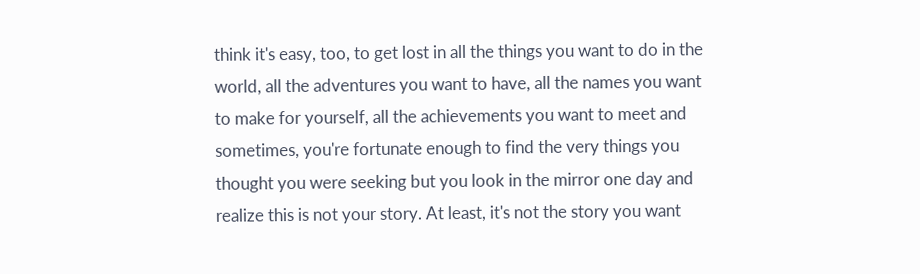think it's easy, too, to get lost in all the things you want to do in the world, all the adventures you want to have, all the names you want to make for yourself, all the achievements you want to meet and sometimes, you're fortunate enough to find the very things you thought you were seeking but you look in the mirror one day and realize this is not your story. At least, it's not the story you want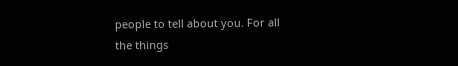people to tell about you. For all the things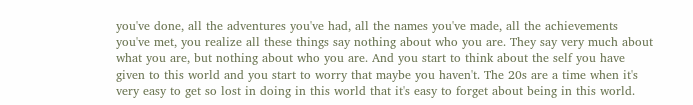you've done, all the adventures you've had, all the names you've made, all the achievements you've met, you realize all these things say nothing about who you are. They say very much about what you are, but nothing about who you are. And you start to think about the self you have given to this world and you start to worry that maybe you haven't. The 20s are a time when it's very easy to get so lost in doing in this world that it's easy to forget about being in this world.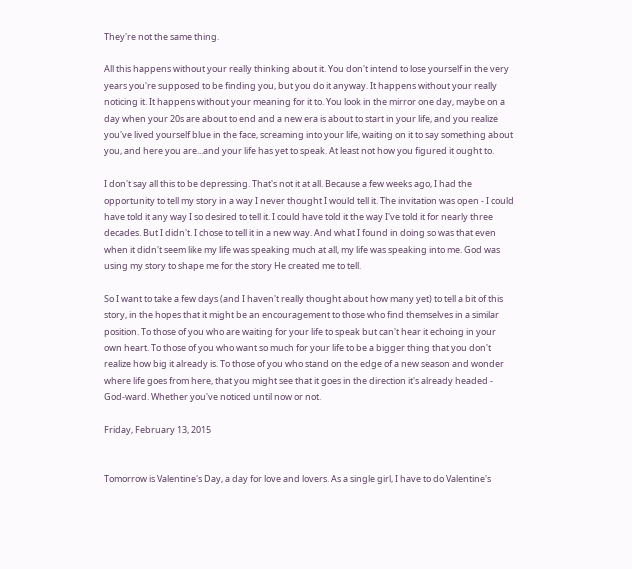They're not the same thing.

All this happens without your really thinking about it. You don't intend to lose yourself in the very years you're supposed to be finding you, but you do it anyway. It happens without your really noticing it. It happens without your meaning for it to. You look in the mirror one day, maybe on a day when your 20s are about to end and a new era is about to start in your life, and you realize you've lived yourself blue in the face, screaming into your life, waiting on it to say something about you, and here you are...and your life has yet to speak. At least not how you figured it ought to.

I don't say all this to be depressing. That's not it at all. Because a few weeks ago, I had the opportunity to tell my story in a way I never thought I would tell it. The invitation was open - I could have told it any way I so desired to tell it. I could have told it the way I've told it for nearly three decades. But I didn't. I chose to tell it in a new way. And what I found in doing so was that even when it didn't seem like my life was speaking much at all, my life was speaking into me. God was using my story to shape me for the story He created me to tell.

So I want to take a few days (and I haven't really thought about how many yet) to tell a bit of this story, in the hopes that it might be an encouragement to those who find themselves in a similar position. To those of you who are waiting for your life to speak but can't hear it echoing in your own heart. To those of you who want so much for your life to be a bigger thing that you don't realize how big it already is. To those of you who stand on the edge of a new season and wonder where life goes from here, that you might see that it goes in the direction it's already headed - God-ward. Whether you've noticed until now or not.

Friday, February 13, 2015


Tomorrow is Valentine's Day, a day for love and lovers. As a single girl, I have to do Valentine's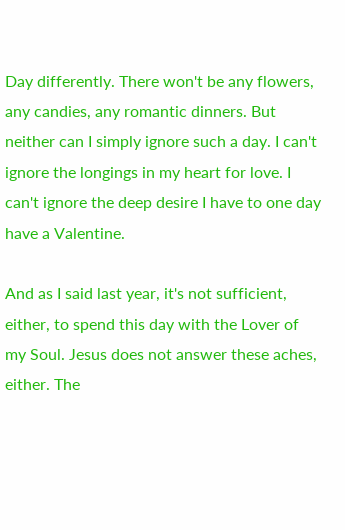Day differently. There won't be any flowers, any candies, any romantic dinners. But neither can I simply ignore such a day. I can't ignore the longings in my heart for love. I can't ignore the deep desire I have to one day have a Valentine.

And as I said last year, it's not sufficient, either, to spend this day with the Lover of my Soul. Jesus does not answer these aches, either. The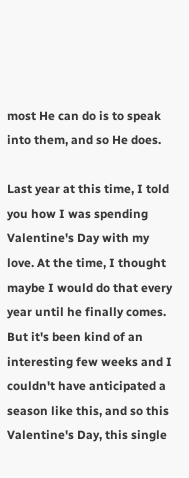most He can do is to speak into them, and so He does.

Last year at this time, I told you how I was spending Valentine's Day with my love. At the time, I thought maybe I would do that every year until he finally comes. But it's been kind of an interesting few weeks and I couldn't have anticipated a season like this, and so this Valentine's Day, this single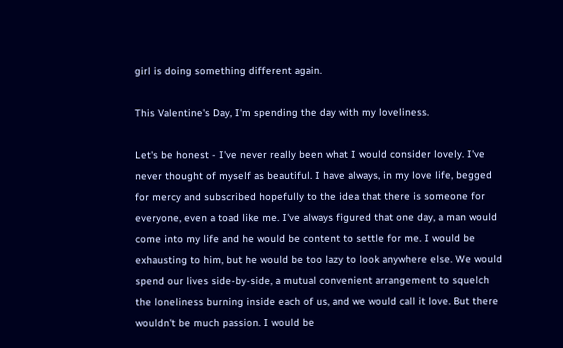girl is doing something different again.

This Valentine's Day, I'm spending the day with my loveliness.

Let's be honest - I've never really been what I would consider lovely. I've never thought of myself as beautiful. I have always, in my love life, begged for mercy and subscribed hopefully to the idea that there is someone for everyone, even a toad like me. I've always figured that one day, a man would come into my life and he would be content to settle for me. I would be exhausting to him, but he would be too lazy to look anywhere else. We would spend our lives side-by-side, a mutual convenient arrangement to squelch the loneliness burning inside each of us, and we would call it love. But there wouldn't be much passion. I would be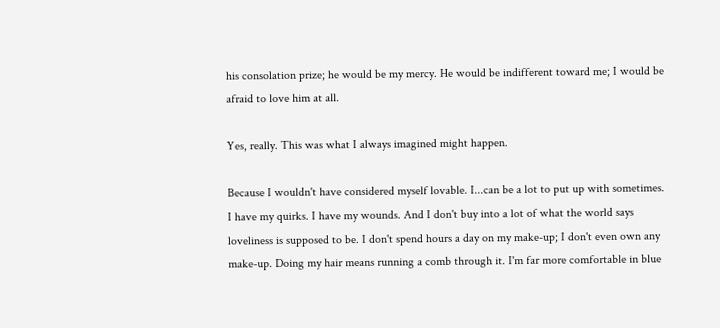his consolation prize; he would be my mercy. He would be indifferent toward me; I would be afraid to love him at all.

Yes, really. This was what I always imagined might happen.

Because I wouldn't have considered myself lovable. I...can be a lot to put up with sometimes. I have my quirks. I have my wounds. And I don't buy into a lot of what the world says loveliness is supposed to be. I don't spend hours a day on my make-up; I don't even own any make-up. Doing my hair means running a comb through it. I'm far more comfortable in blue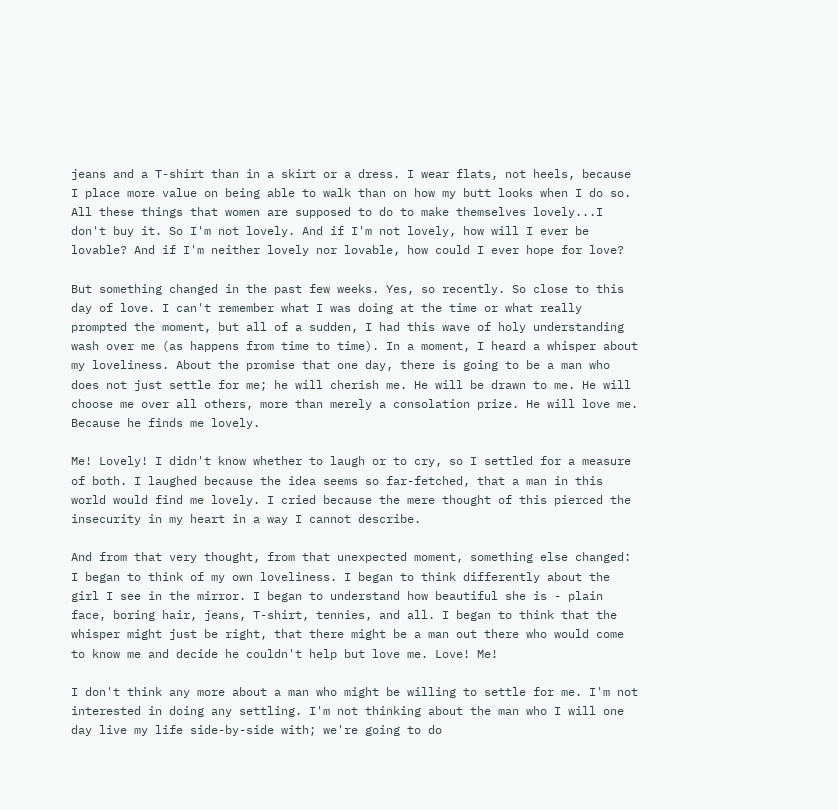jeans and a T-shirt than in a skirt or a dress. I wear flats, not heels, because I place more value on being able to walk than on how my butt looks when I do so. All these things that women are supposed to do to make themselves lovely...I don't buy it. So I'm not lovely. And if I'm not lovely, how will I ever be lovable? And if I'm neither lovely nor lovable, how could I ever hope for love?

But something changed in the past few weeks. Yes, so recently. So close to this day of love. I can't remember what I was doing at the time or what really prompted the moment, but all of a sudden, I had this wave of holy understanding wash over me (as happens from time to time). In a moment, I heard a whisper about my loveliness. About the promise that one day, there is going to be a man who does not just settle for me; he will cherish me. He will be drawn to me. He will choose me over all others, more than merely a consolation prize. He will love me. Because he finds me lovely.

Me! Lovely! I didn't know whether to laugh or to cry, so I settled for a measure of both. I laughed because the idea seems so far-fetched, that a man in this world would find me lovely. I cried because the mere thought of this pierced the insecurity in my heart in a way I cannot describe.

And from that very thought, from that unexpected moment, something else changed: I began to think of my own loveliness. I began to think differently about the girl I see in the mirror. I began to understand how beautiful she is - plain face, boring hair, jeans, T-shirt, tennies, and all. I began to think that the whisper might just be right, that there might be a man out there who would come to know me and decide he couldn't help but love me. Love! Me!

I don't think any more about a man who might be willing to settle for me. I'm not interested in doing any settling. I'm not thinking about the man who I will one day live my life side-by-side with; we're going to do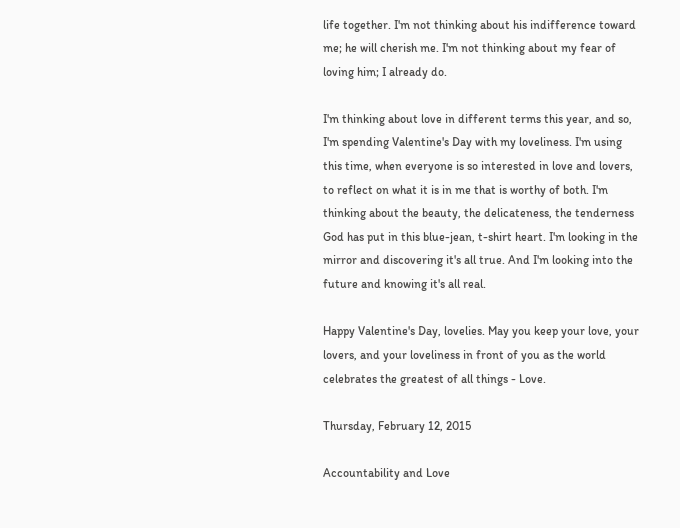life together. I'm not thinking about his indifference toward me; he will cherish me. I'm not thinking about my fear of loving him; I already do.

I'm thinking about love in different terms this year, and so, I'm spending Valentine's Day with my loveliness. I'm using this time, when everyone is so interested in love and lovers, to reflect on what it is in me that is worthy of both. I'm thinking about the beauty, the delicateness, the tenderness God has put in this blue-jean, t-shirt heart. I'm looking in the mirror and discovering it's all true. And I'm looking into the future and knowing it's all real.

Happy Valentine's Day, lovelies. May you keep your love, your lovers, and your loveliness in front of you as the world celebrates the greatest of all things - Love.

Thursday, February 12, 2015

Accountability and Love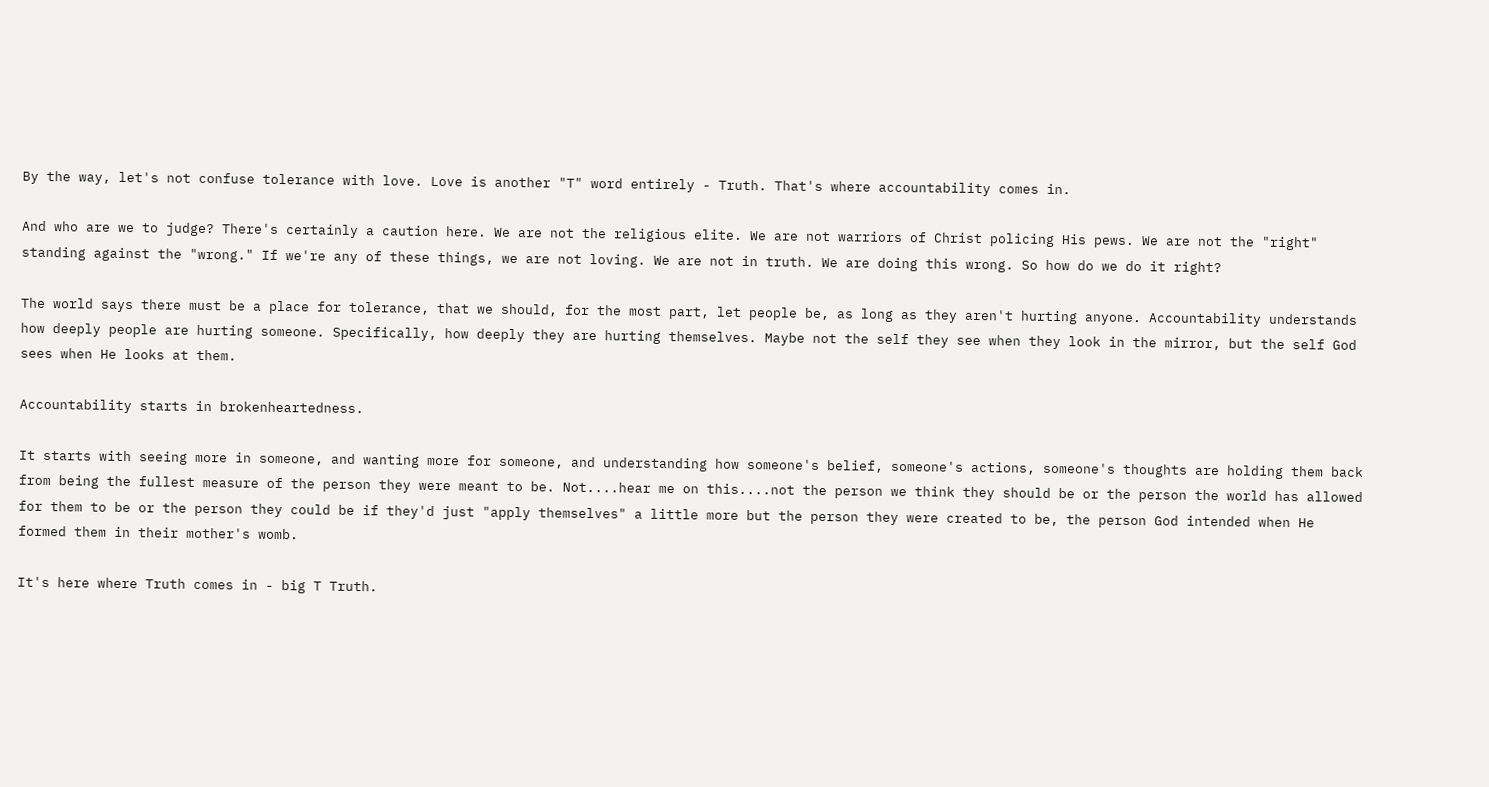By the way, let's not confuse tolerance with love. Love is another "T" word entirely - Truth. That's where accountability comes in.

And who are we to judge? There's certainly a caution here. We are not the religious elite. We are not warriors of Christ policing His pews. We are not the "right" standing against the "wrong." If we're any of these things, we are not loving. We are not in truth. We are doing this wrong. So how do we do it right?

The world says there must be a place for tolerance, that we should, for the most part, let people be, as long as they aren't hurting anyone. Accountability understands how deeply people are hurting someone. Specifically, how deeply they are hurting themselves. Maybe not the self they see when they look in the mirror, but the self God sees when He looks at them.

Accountability starts in brokenheartedness.

It starts with seeing more in someone, and wanting more for someone, and understanding how someone's belief, someone's actions, someone's thoughts are holding them back from being the fullest measure of the person they were meant to be. Not....hear me on this....not the person we think they should be or the person the world has allowed for them to be or the person they could be if they'd just "apply themselves" a little more but the person they were created to be, the person God intended when He formed them in their mother's womb.

It's here where Truth comes in - big T Truth.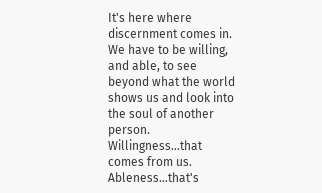It's here where discernment comes in. We have to be willing, and able, to see beyond what the world shows us and look into the soul of another person. Willingness...that comes from us. Ableness...that's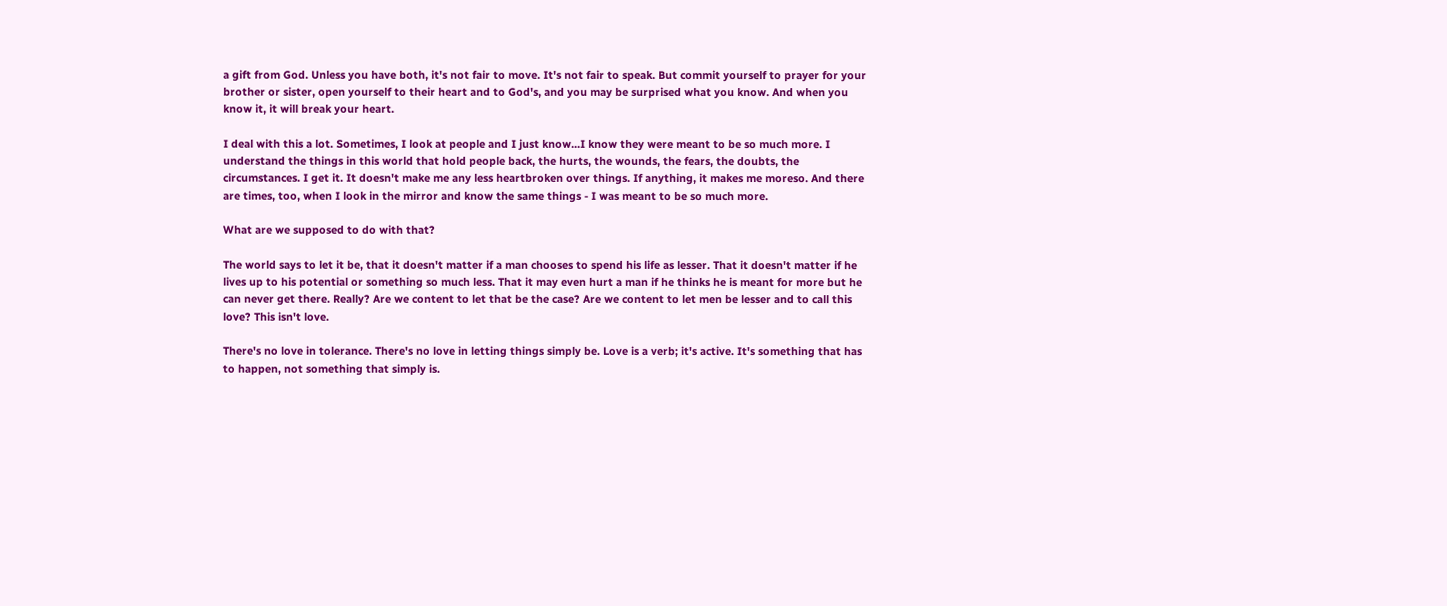a gift from God. Unless you have both, it's not fair to move. It's not fair to speak. But commit yourself to prayer for your brother or sister, open yourself to their heart and to God's, and you may be surprised what you know. And when you know it, it will break your heart.

I deal with this a lot. Sometimes, I look at people and I just know...I know they were meant to be so much more. I understand the things in this world that hold people back, the hurts, the wounds, the fears, the doubts, the circumstances. I get it. It doesn't make me any less heartbroken over things. If anything, it makes me moreso. And there are times, too, when I look in the mirror and know the same things - I was meant to be so much more.

What are we supposed to do with that?

The world says to let it be, that it doesn't matter if a man chooses to spend his life as lesser. That it doesn't matter if he lives up to his potential or something so much less. That it may even hurt a man if he thinks he is meant for more but he can never get there. Really? Are we content to let that be the case? Are we content to let men be lesser and to call this love? This isn't love.

There's no love in tolerance. There's no love in letting things simply be. Love is a verb; it's active. It's something that has to happen, not something that simply is.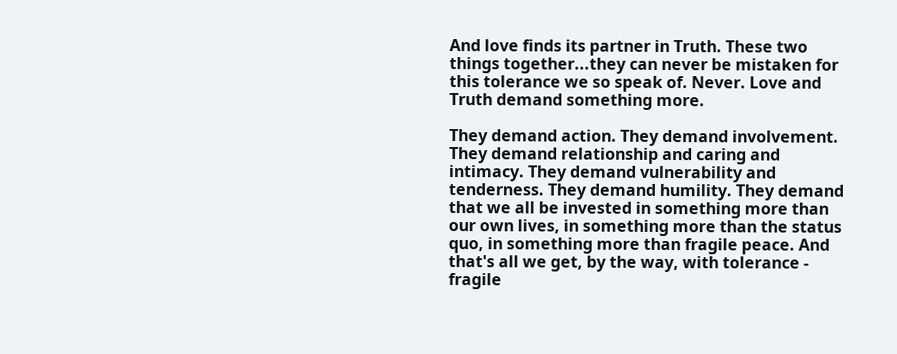And love finds its partner in Truth. These two things together...they can never be mistaken for this tolerance we so speak of. Never. Love and Truth demand something more.

They demand action. They demand involvement. They demand relationship and caring and intimacy. They demand vulnerability and tenderness. They demand humility. They demand that we all be invested in something more than our own lives, in something more than the status quo, in something more than fragile peace. And that's all we get, by the way, with tolerance - fragile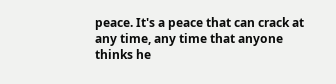peace. It's a peace that can crack at any time, any time that anyone thinks he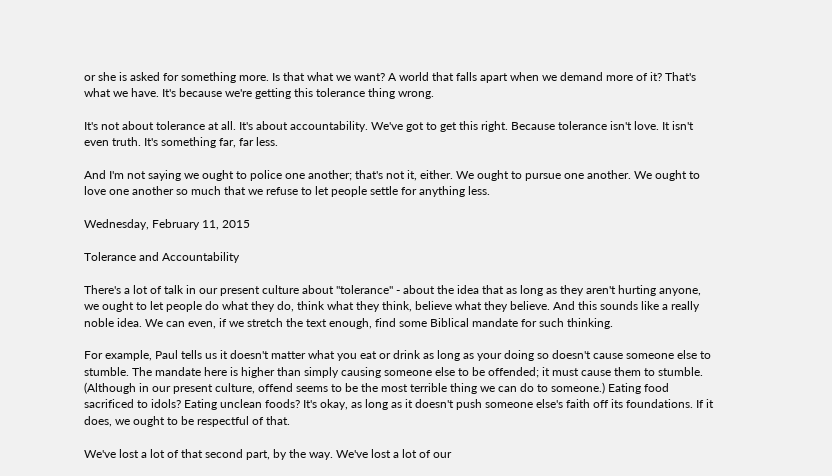or she is asked for something more. Is that what we want? A world that falls apart when we demand more of it? That's what we have. It's because we're getting this tolerance thing wrong.

It's not about tolerance at all. It's about accountability. We've got to get this right. Because tolerance isn't love. It isn't even truth. It's something far, far less.

And I'm not saying we ought to police one another; that's not it, either. We ought to pursue one another. We ought to love one another so much that we refuse to let people settle for anything less.

Wednesday, February 11, 2015

Tolerance and Accountability

There's a lot of talk in our present culture about "tolerance" - about the idea that as long as they aren't hurting anyone, we ought to let people do what they do, think what they think, believe what they believe. And this sounds like a really noble idea. We can even, if we stretch the text enough, find some Biblical mandate for such thinking.

For example, Paul tells us it doesn't matter what you eat or drink as long as your doing so doesn't cause someone else to stumble. The mandate here is higher than simply causing someone else to be offended; it must cause them to stumble. (Although in our present culture, offend seems to be the most terrible thing we can do to someone.) Eating food sacrificed to idols? Eating unclean foods? It's okay, as long as it doesn't push someone else's faith off its foundations. If it does, we ought to be respectful of that.

We've lost a lot of that second part, by the way. We've lost a lot of our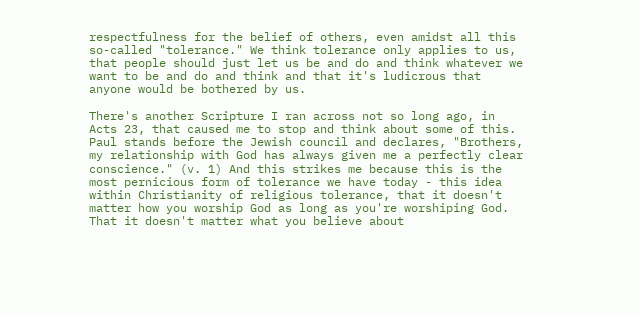respectfulness for the belief of others, even amidst all this so-called "tolerance." We think tolerance only applies to us, that people should just let us be and do and think whatever we want to be and do and think and that it's ludicrous that anyone would be bothered by us.

There's another Scripture I ran across not so long ago, in Acts 23, that caused me to stop and think about some of this. Paul stands before the Jewish council and declares, "Brothers, my relationship with God has always given me a perfectly clear conscience." (v. 1) And this strikes me because this is the most pernicious form of tolerance we have today - this idea within Christianity of religious tolerance, that it doesn't matter how you worship God as long as you're worshiping God. That it doesn't matter what you believe about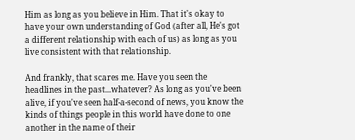Him as long as you believe in Him. That it's okay to have your own understanding of God (after all, He's got a different relationship with each of us) as long as you live consistent with that relationship.

And frankly, that scares me. Have you seen the headlines in the past...whatever? As long as you've been alive, if you've seen half-a-second of news, you know the kinds of things people in this world have done to one another in the name of their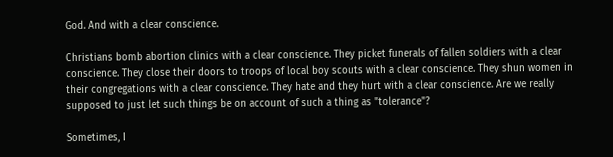God. And with a clear conscience.

Christians bomb abortion clinics with a clear conscience. They picket funerals of fallen soldiers with a clear conscience. They close their doors to troops of local boy scouts with a clear conscience. They shun women in their congregations with a clear conscience. They hate and they hurt with a clear conscience. Are we really supposed to just let such things be on account of such a thing as "tolerance"?

Sometimes, I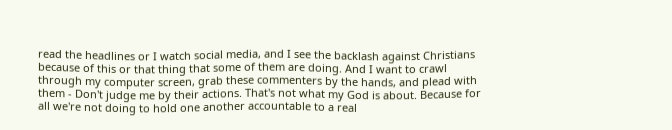read the headlines or I watch social media, and I see the backlash against Christians because of this or that thing that some of them are doing. And I want to crawl through my computer screen, grab these commenters by the hands, and plead with them - Don't judge me by their actions. That's not what my God is about. Because for all we're not doing to hold one another accountable to a real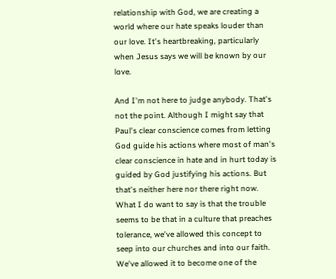relationship with God, we are creating a world where our hate speaks louder than our love. It's heartbreaking, particularly when Jesus says we will be known by our love.

And I'm not here to judge anybody. That's not the point. Although I might say that Paul's clear conscience comes from letting God guide his actions where most of man's clear conscience in hate and in hurt today is guided by God justifying his actions. But that's neither here nor there right now. What I do want to say is that the trouble seems to be that in a culture that preaches tolerance, we've allowed this concept to seep into our churches and into our faith. We've allowed it to become one of the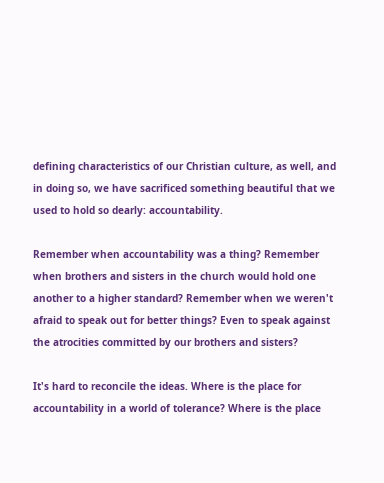defining characteristics of our Christian culture, as well, and in doing so, we have sacrificed something beautiful that we used to hold so dearly: accountability.

Remember when accountability was a thing? Remember when brothers and sisters in the church would hold one another to a higher standard? Remember when we weren't afraid to speak out for better things? Even to speak against the atrocities committed by our brothers and sisters?

It's hard to reconcile the ideas. Where is the place for accountability in a world of tolerance? Where is the place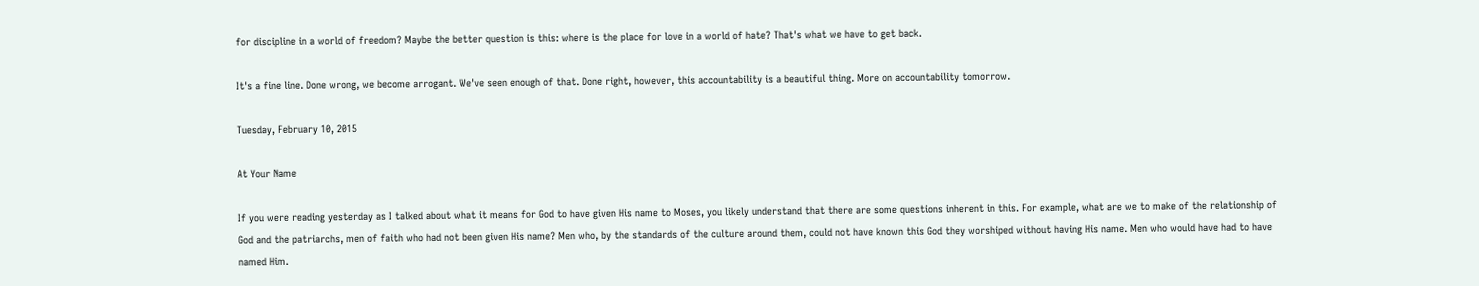for discipline in a world of freedom? Maybe the better question is this: where is the place for love in a world of hate? That's what we have to get back.

It's a fine line. Done wrong, we become arrogant. We've seen enough of that. Done right, however, this accountability is a beautiful thing. More on accountability tomorrow.

Tuesday, February 10, 2015

At Your Name

If you were reading yesterday as I talked about what it means for God to have given His name to Moses, you likely understand that there are some questions inherent in this. For example, what are we to make of the relationship of God and the patriarchs, men of faith who had not been given His name? Men who, by the standards of the culture around them, could not have known this God they worshiped without having His name. Men who would have had to have named Him.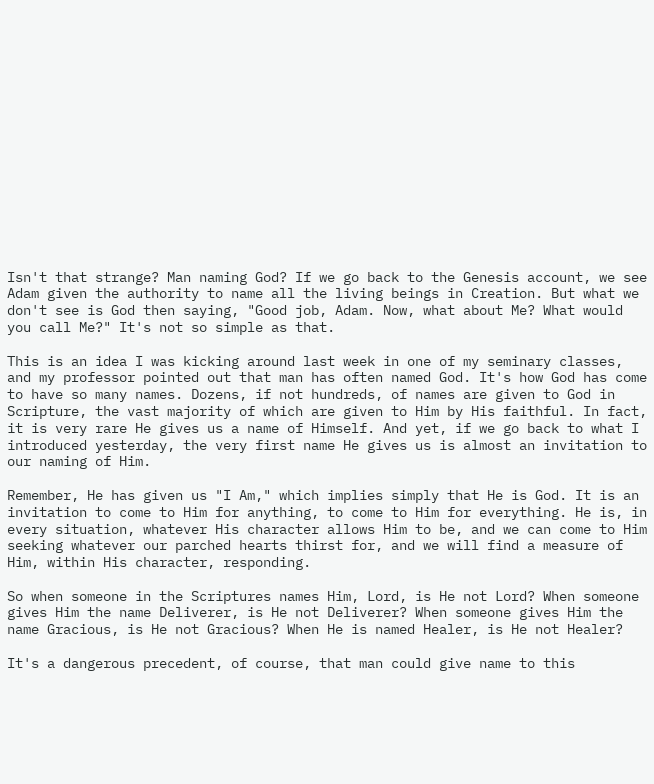Isn't that strange? Man naming God? If we go back to the Genesis account, we see Adam given the authority to name all the living beings in Creation. But what we don't see is God then saying, "Good job, Adam. Now, what about Me? What would you call Me?" It's not so simple as that.

This is an idea I was kicking around last week in one of my seminary classes, and my professor pointed out that man has often named God. It's how God has come to have so many names. Dozens, if not hundreds, of names are given to God in Scripture, the vast majority of which are given to Him by His faithful. In fact, it is very rare He gives us a name of Himself. And yet, if we go back to what I introduced yesterday, the very first name He gives us is almost an invitation to our naming of Him.

Remember, He has given us "I Am," which implies simply that He is God. It is an invitation to come to Him for anything, to come to Him for everything. He is, in every situation, whatever His character allows Him to be, and we can come to Him seeking whatever our parched hearts thirst for, and we will find a measure of Him, within His character, responding.

So when someone in the Scriptures names Him, Lord, is He not Lord? When someone gives Him the name Deliverer, is He not Deliverer? When someone gives Him the name Gracious, is He not Gracious? When He is named Healer, is He not Healer?

It's a dangerous precedent, of course, that man could give name to this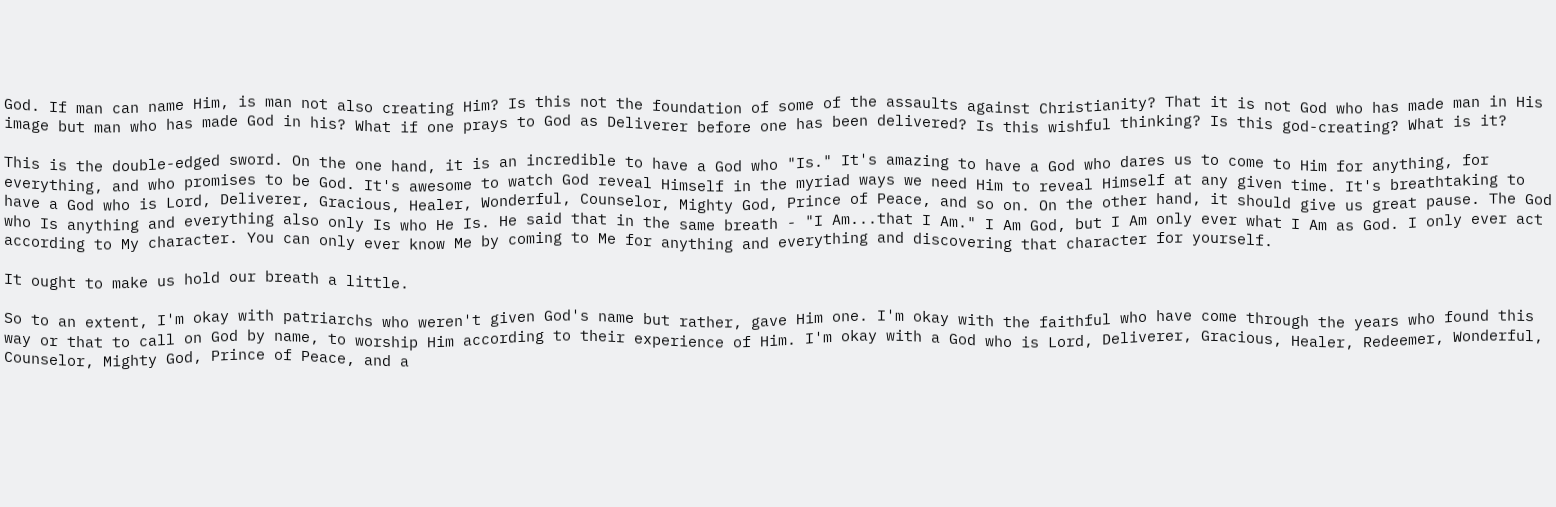God. If man can name Him, is man not also creating Him? Is this not the foundation of some of the assaults against Christianity? That it is not God who has made man in His image but man who has made God in his? What if one prays to God as Deliverer before one has been delivered? Is this wishful thinking? Is this god-creating? What is it?

This is the double-edged sword. On the one hand, it is an incredible to have a God who "Is." It's amazing to have a God who dares us to come to Him for anything, for everything, and who promises to be God. It's awesome to watch God reveal Himself in the myriad ways we need Him to reveal Himself at any given time. It's breathtaking to have a God who is Lord, Deliverer, Gracious, Healer, Wonderful, Counselor, Mighty God, Prince of Peace, and so on. On the other hand, it should give us great pause. The God who Is anything and everything also only Is who He Is. He said that in the same breath - "I Am...that I Am." I Am God, but I Am only ever what I Am as God. I only ever act according to My character. You can only ever know Me by coming to Me for anything and everything and discovering that character for yourself.

It ought to make us hold our breath a little.

So to an extent, I'm okay with patriarchs who weren't given God's name but rather, gave Him one. I'm okay with the faithful who have come through the years who found this way or that to call on God by name, to worship Him according to their experience of Him. I'm okay with a God who is Lord, Deliverer, Gracious, Healer, Redeemer, Wonderful, Counselor, Mighty God, Prince of Peace, and a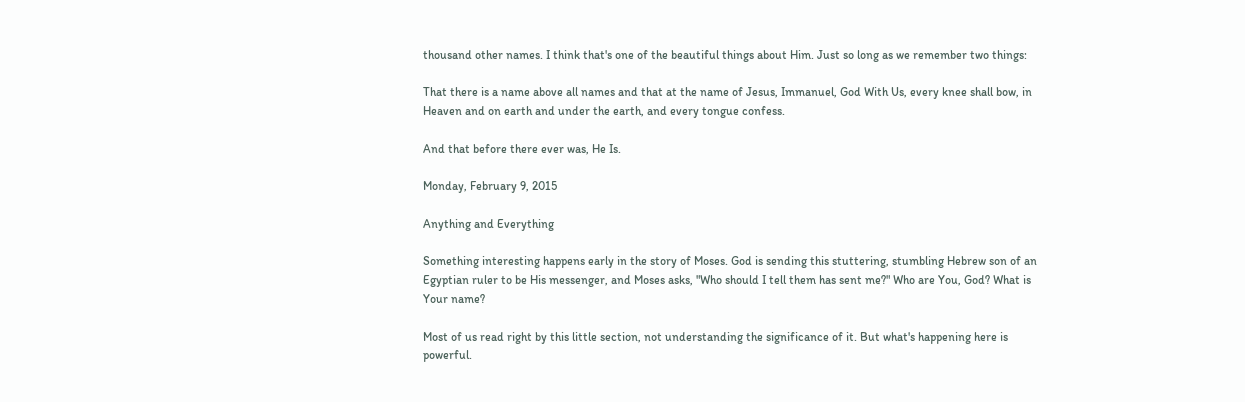thousand other names. I think that's one of the beautiful things about Him. Just so long as we remember two things:

That there is a name above all names and that at the name of Jesus, Immanuel, God With Us, every knee shall bow, in Heaven and on earth and under the earth, and every tongue confess.

And that before there ever was, He Is.

Monday, February 9, 2015

Anything and Everything

Something interesting happens early in the story of Moses. God is sending this stuttering, stumbling Hebrew son of an Egyptian ruler to be His messenger, and Moses asks, "Who should I tell them has sent me?" Who are You, God? What is Your name?

Most of us read right by this little section, not understanding the significance of it. But what's happening here is powerful.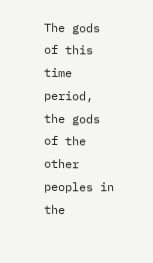The gods of this time period, the gods of the other peoples in the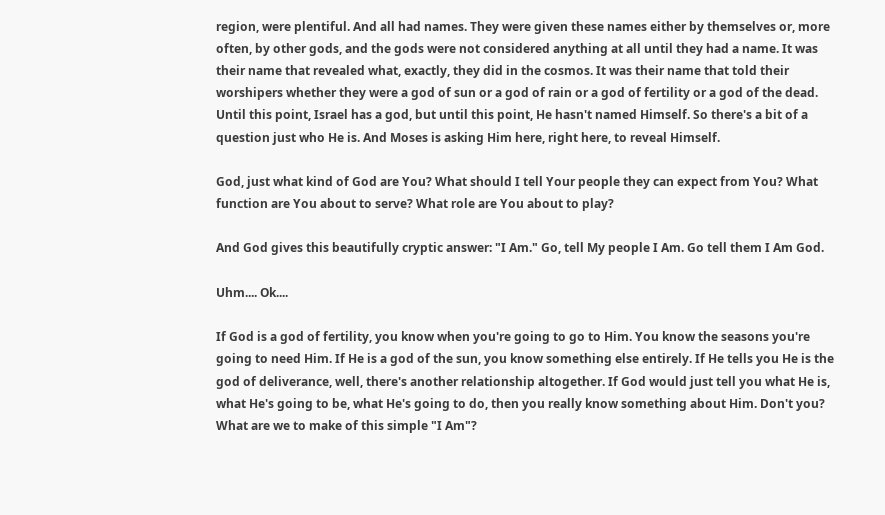region, were plentiful. And all had names. They were given these names either by themselves or, more often, by other gods, and the gods were not considered anything at all until they had a name. It was their name that revealed what, exactly, they did in the cosmos. It was their name that told their worshipers whether they were a god of sun or a god of rain or a god of fertility or a god of the dead. Until this point, Israel has a god, but until this point, He hasn't named Himself. So there's a bit of a question just who He is. And Moses is asking Him here, right here, to reveal Himself.

God, just what kind of God are You? What should I tell Your people they can expect from You? What function are You about to serve? What role are You about to play?

And God gives this beautifully cryptic answer: "I Am." Go, tell My people I Am. Go tell them I Am God.

Uhm.... Ok....

If God is a god of fertility, you know when you're going to go to Him. You know the seasons you're going to need Him. If He is a god of the sun, you know something else entirely. If He tells you He is the god of deliverance, well, there's another relationship altogether. If God would just tell you what He is, what He's going to be, what He's going to do, then you really know something about Him. Don't you? What are we to make of this simple "I Am"?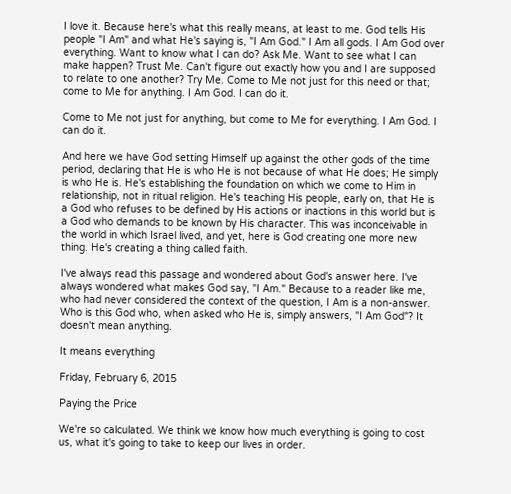I love it. Because here's what this really means, at least to me. God tells His people "I Am" and what He's saying is, "I Am God." I Am all gods. I Am God over everything. Want to know what I can do? Ask Me. Want to see what I can make happen? Trust Me. Can't figure out exactly how you and I are supposed to relate to one another? Try Me. Come to Me not just for this need or that; come to Me for anything. I Am God. I can do it.

Come to Me not just for anything, but come to Me for everything. I Am God. I can do it.

And here we have God setting Himself up against the other gods of the time period, declaring that He is who He is not because of what He does; He simply is who He is. He's establishing the foundation on which we come to Him in relationship, not in ritual religion. He's teaching His people, early on, that He is a God who refuses to be defined by His actions or inactions in this world but is a God who demands to be known by His character. This was inconceivable in the world in which Israel lived, and yet, here is God creating one more new thing. He's creating a thing called faith.

I've always read this passage and wondered about God's answer here. I've always wondered what makes God say, "I Am." Because to a reader like me, who had never considered the context of the question, I Am is a non-answer. Who is this God who, when asked who He is, simply answers, "I Am God"? It doesn't mean anything.

It means everything

Friday, February 6, 2015

Paying the Price

We're so calculated. We think we know how much everything is going to cost us, what it's going to take to keep our lives in order.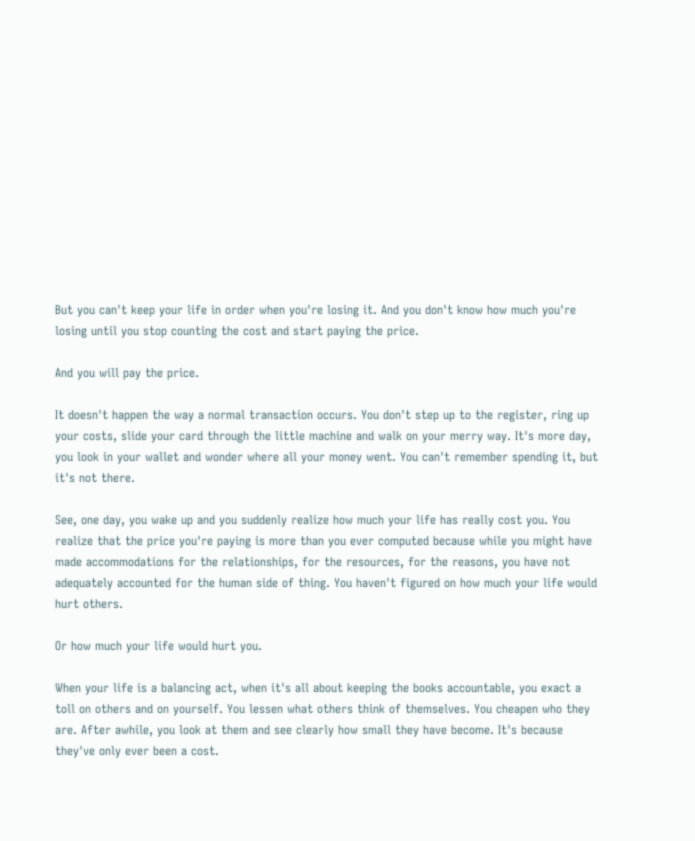But you can't keep your life in order when you're losing it. And you don't know how much you're losing until you stop counting the cost and start paying the price.

And you will pay the price.

It doesn't happen the way a normal transaction occurs. You don't step up to the register, ring up your costs, slide your card through the little machine and walk on your merry way. It's more day, you look in your wallet and wonder where all your money went. You can't remember spending it, but it's not there.

See, one day, you wake up and you suddenly realize how much your life has really cost you. You realize that the price you're paying is more than you ever computed because while you might have made accommodations for the relationships, for the resources, for the reasons, you have not adequately accounted for the human side of thing. You haven't figured on how much your life would hurt others.

Or how much your life would hurt you.

When your life is a balancing act, when it's all about keeping the books accountable, you exact a toll on others and on yourself. You lessen what others think of themselves. You cheapen who they are. After awhile, you look at them and see clearly how small they have become. It's because they've only ever been a cost.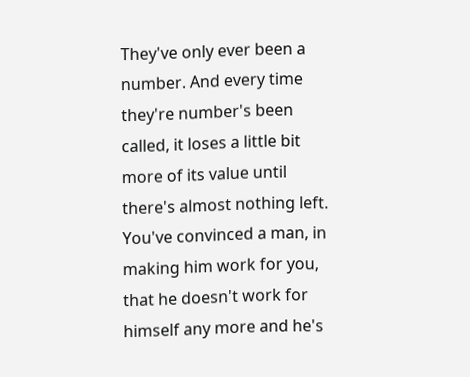They've only ever been a number. And every time they're number's been called, it loses a little bit more of its value until there's almost nothing left. You've convinced a man, in making him work for you, that he doesn't work for himself any more and he's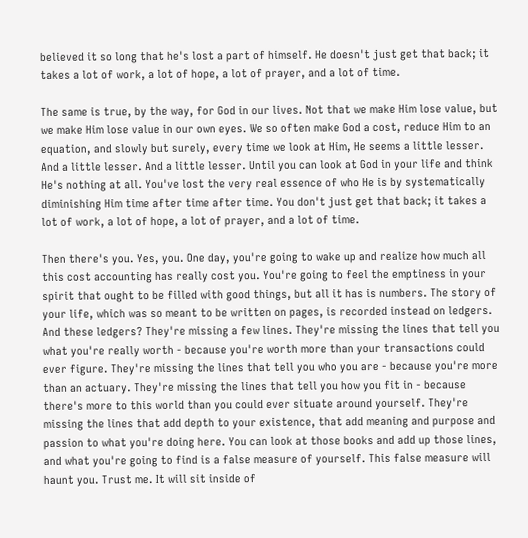believed it so long that he's lost a part of himself. He doesn't just get that back; it takes a lot of work, a lot of hope, a lot of prayer, and a lot of time.

The same is true, by the way, for God in our lives. Not that we make Him lose value, but we make Him lose value in our own eyes. We so often make God a cost, reduce Him to an equation, and slowly but surely, every time we look at Him, He seems a little lesser. And a little lesser. And a little lesser. Until you can look at God in your life and think He's nothing at all. You've lost the very real essence of who He is by systematically diminishing Him time after time after time. You don't just get that back; it takes a lot of work, a lot of hope, a lot of prayer, and a lot of time.

Then there's you. Yes, you. One day, you're going to wake up and realize how much all this cost accounting has really cost you. You're going to feel the emptiness in your spirit that ought to be filled with good things, but all it has is numbers. The story of your life, which was so meant to be written on pages, is recorded instead on ledgers. And these ledgers? They're missing a few lines. They're missing the lines that tell you what you're really worth - because you're worth more than your transactions could ever figure. They're missing the lines that tell you who you are - because you're more than an actuary. They're missing the lines that tell you how you fit in - because there's more to this world than you could ever situate around yourself. They're missing the lines that add depth to your existence, that add meaning and purpose and passion to what you're doing here. You can look at those books and add up those lines, and what you're going to find is a false measure of yourself. This false measure will haunt you. Trust me. It will sit inside of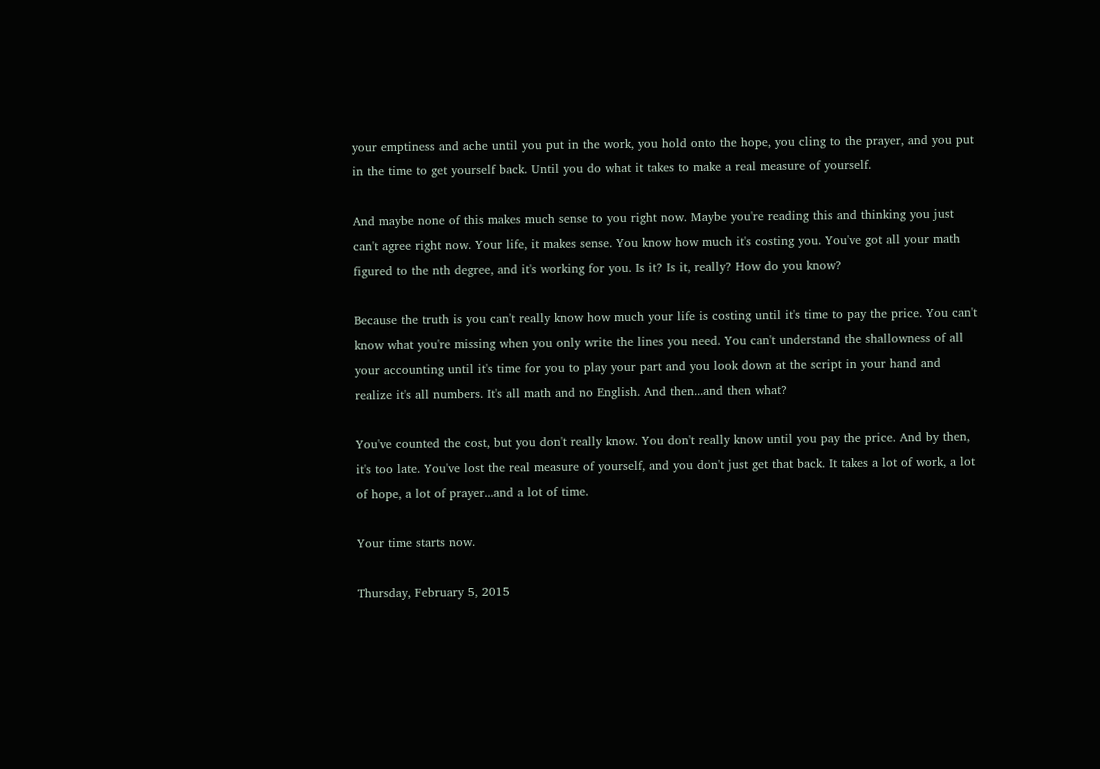your emptiness and ache until you put in the work, you hold onto the hope, you cling to the prayer, and you put in the time to get yourself back. Until you do what it takes to make a real measure of yourself.

And maybe none of this makes much sense to you right now. Maybe you're reading this and thinking you just can't agree right now. Your life, it makes sense. You know how much it's costing you. You've got all your math figured to the nth degree, and it's working for you. Is it? Is it, really? How do you know?

Because the truth is you can't really know how much your life is costing until it's time to pay the price. You can't know what you're missing when you only write the lines you need. You can't understand the shallowness of all your accounting until it's time for you to play your part and you look down at the script in your hand and realize it's all numbers. It's all math and no English. And then...and then what?

You've counted the cost, but you don't really know. You don't really know until you pay the price. And by then, it's too late. You've lost the real measure of yourself, and you don't just get that back. It takes a lot of work, a lot of hope, a lot of prayer...and a lot of time.

Your time starts now.

Thursday, February 5, 2015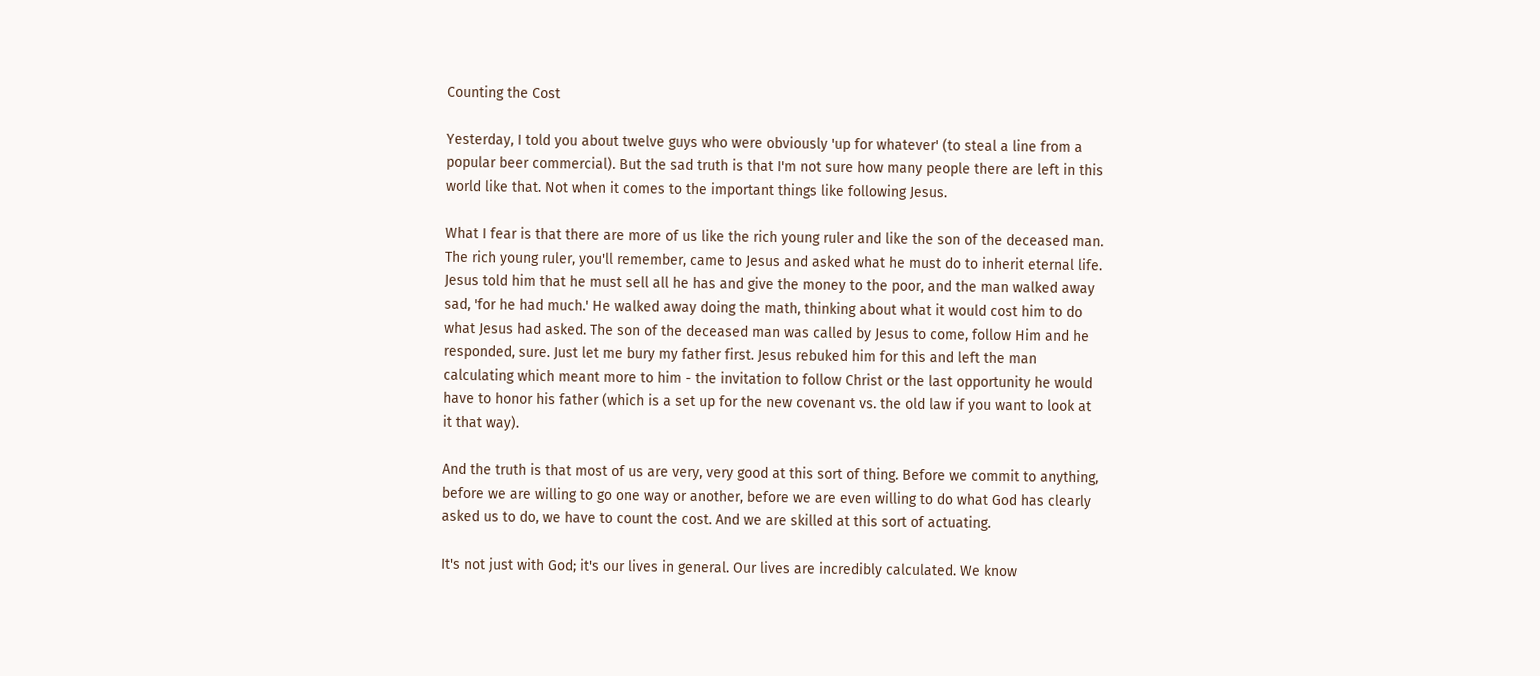Counting the Cost

Yesterday, I told you about twelve guys who were obviously 'up for whatever' (to steal a line from a popular beer commercial). But the sad truth is that I'm not sure how many people there are left in this world like that. Not when it comes to the important things like following Jesus.

What I fear is that there are more of us like the rich young ruler and like the son of the deceased man. The rich young ruler, you'll remember, came to Jesus and asked what he must do to inherit eternal life. Jesus told him that he must sell all he has and give the money to the poor, and the man walked away sad, 'for he had much.' He walked away doing the math, thinking about what it would cost him to do what Jesus had asked. The son of the deceased man was called by Jesus to come, follow Him and he responded, sure. Just let me bury my father first. Jesus rebuked him for this and left the man calculating which meant more to him - the invitation to follow Christ or the last opportunity he would have to honor his father (which is a set up for the new covenant vs. the old law if you want to look at it that way).

And the truth is that most of us are very, very good at this sort of thing. Before we commit to anything, before we are willing to go one way or another, before we are even willing to do what God has clearly asked us to do, we have to count the cost. And we are skilled at this sort of actuating.

It's not just with God; it's our lives in general. Our lives are incredibly calculated. We know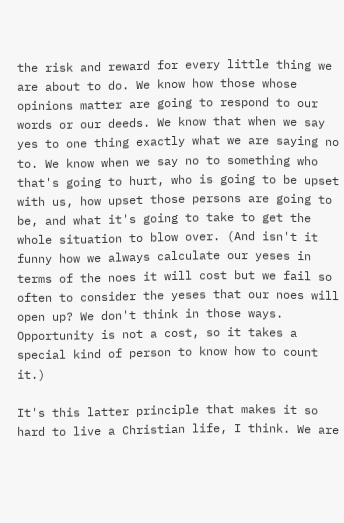the risk and reward for every little thing we are about to do. We know how those whose opinions matter are going to respond to our words or our deeds. We know that when we say yes to one thing exactly what we are saying no to. We know when we say no to something who that's going to hurt, who is going to be upset with us, how upset those persons are going to be, and what it's going to take to get the whole situation to blow over. (And isn't it funny how we always calculate our yeses in terms of the noes it will cost but we fail so often to consider the yeses that our noes will open up? We don't think in those ways. Opportunity is not a cost, so it takes a special kind of person to know how to count it.)

It's this latter principle that makes it so hard to live a Christian life, I think. We are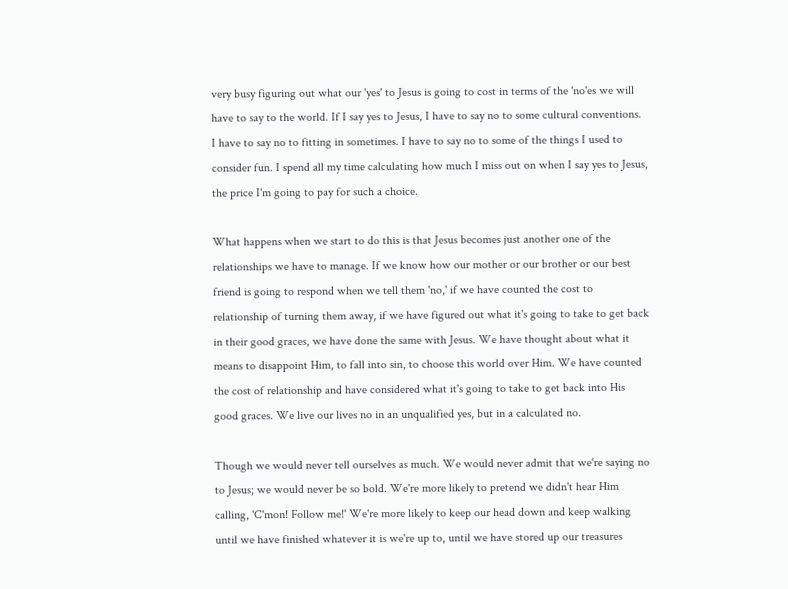very busy figuring out what our 'yes' to Jesus is going to cost in terms of the 'no'es we will have to say to the world. If I say yes to Jesus, I have to say no to some cultural conventions. I have to say no to fitting in sometimes. I have to say no to some of the things I used to consider fun. I spend all my time calculating how much I miss out on when I say yes to Jesus, the price I'm going to pay for such a choice.

What happens when we start to do this is that Jesus becomes just another one of the relationships we have to manage. If we know how our mother or our brother or our best friend is going to respond when we tell them 'no,' if we have counted the cost to relationship of turning them away, if we have figured out what it's going to take to get back in their good graces, we have done the same with Jesus. We have thought about what it means to disappoint Him, to fall into sin, to choose this world over Him. We have counted the cost of relationship and have considered what it's going to take to get back into His good graces. We live our lives no in an unqualified yes, but in a calculated no.

Though we would never tell ourselves as much. We would never admit that we're saying no to Jesus; we would never be so bold. We're more likely to pretend we didn't hear Him calling, 'C'mon! Follow me!' We're more likely to keep our head down and keep walking until we have finished whatever it is we're up to, until we have stored up our treasures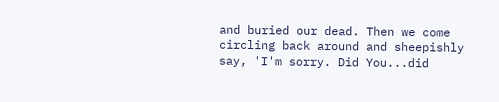and buried our dead. Then we come circling back around and sheepishly say, 'I'm sorry. Did You...did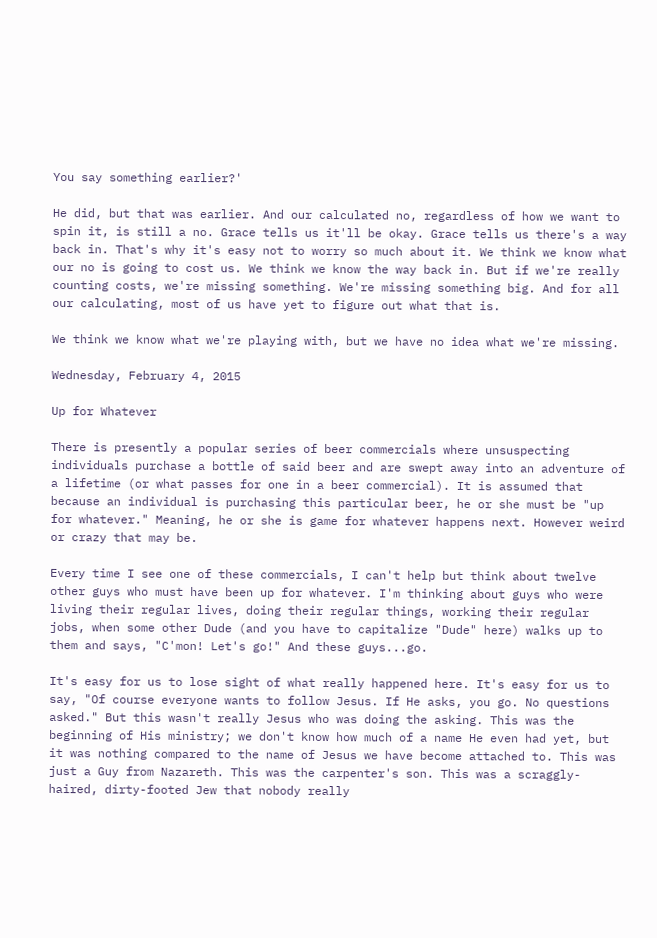You say something earlier?'

He did, but that was earlier. And our calculated no, regardless of how we want to spin it, is still a no. Grace tells us it'll be okay. Grace tells us there's a way back in. That's why it's easy not to worry so much about it. We think we know what our no is going to cost us. We think we know the way back in. But if we're really counting costs, we're missing something. We're missing something big. And for all our calculating, most of us have yet to figure out what that is.

We think we know what we're playing with, but we have no idea what we're missing.

Wednesday, February 4, 2015

Up for Whatever

There is presently a popular series of beer commercials where unsuspecting individuals purchase a bottle of said beer and are swept away into an adventure of a lifetime (or what passes for one in a beer commercial). It is assumed that because an individual is purchasing this particular beer, he or she must be "up for whatever." Meaning, he or she is game for whatever happens next. However weird or crazy that may be.

Every time I see one of these commercials, I can't help but think about twelve other guys who must have been up for whatever. I'm thinking about guys who were living their regular lives, doing their regular things, working their regular jobs, when some other Dude (and you have to capitalize "Dude" here) walks up to them and says, "C'mon! Let's go!" And these guys...go.

It's easy for us to lose sight of what really happened here. It's easy for us to say, "Of course everyone wants to follow Jesus. If He asks, you go. No questions asked." But this wasn't really Jesus who was doing the asking. This was the beginning of His ministry; we don't know how much of a name He even had yet, but it was nothing compared to the name of Jesus we have become attached to. This was just a Guy from Nazareth. This was the carpenter's son. This was a scraggly-haired, dirty-footed Jew that nobody really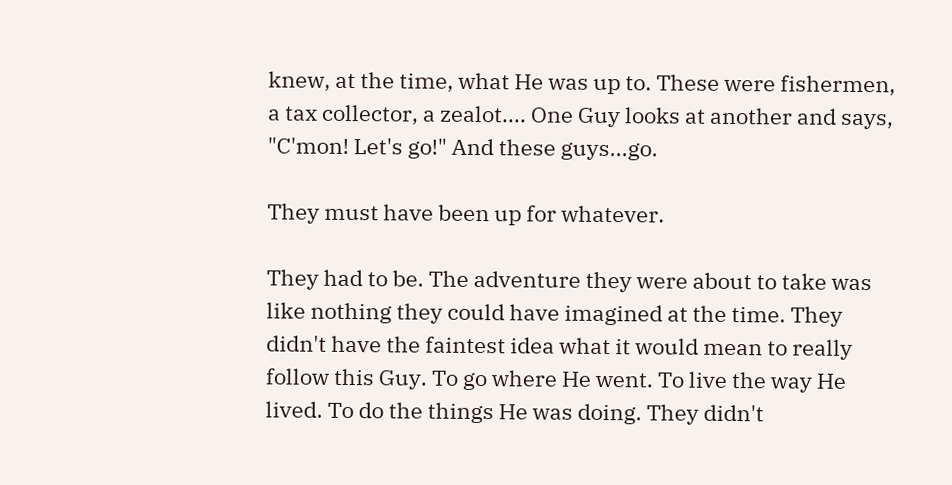knew, at the time, what He was up to. These were fishermen, a tax collector, a zealot.... One Guy looks at another and says, "C'mon! Let's go!" And these guys...go.

They must have been up for whatever.

They had to be. The adventure they were about to take was like nothing they could have imagined at the time. They didn't have the faintest idea what it would mean to really follow this Guy. To go where He went. To live the way He lived. To do the things He was doing. They didn't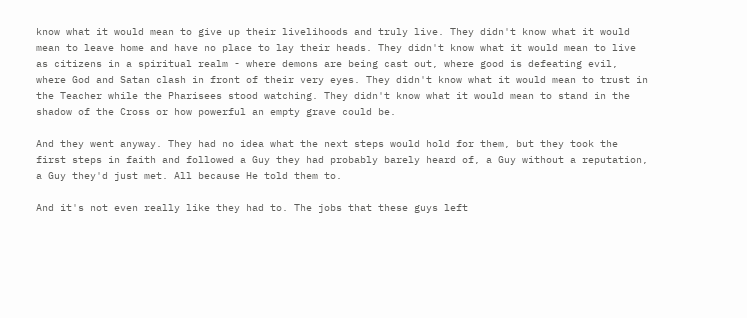know what it would mean to give up their livelihoods and truly live. They didn't know what it would mean to leave home and have no place to lay their heads. They didn't know what it would mean to live as citizens in a spiritual realm - where demons are being cast out, where good is defeating evil, where God and Satan clash in front of their very eyes. They didn't know what it would mean to trust in the Teacher while the Pharisees stood watching. They didn't know what it would mean to stand in the shadow of the Cross or how powerful an empty grave could be.

And they went anyway. They had no idea what the next steps would hold for them, but they took the first steps in faith and followed a Guy they had probably barely heard of, a Guy without a reputation, a Guy they'd just met. All because He told them to.

And it's not even really like they had to. The jobs that these guys left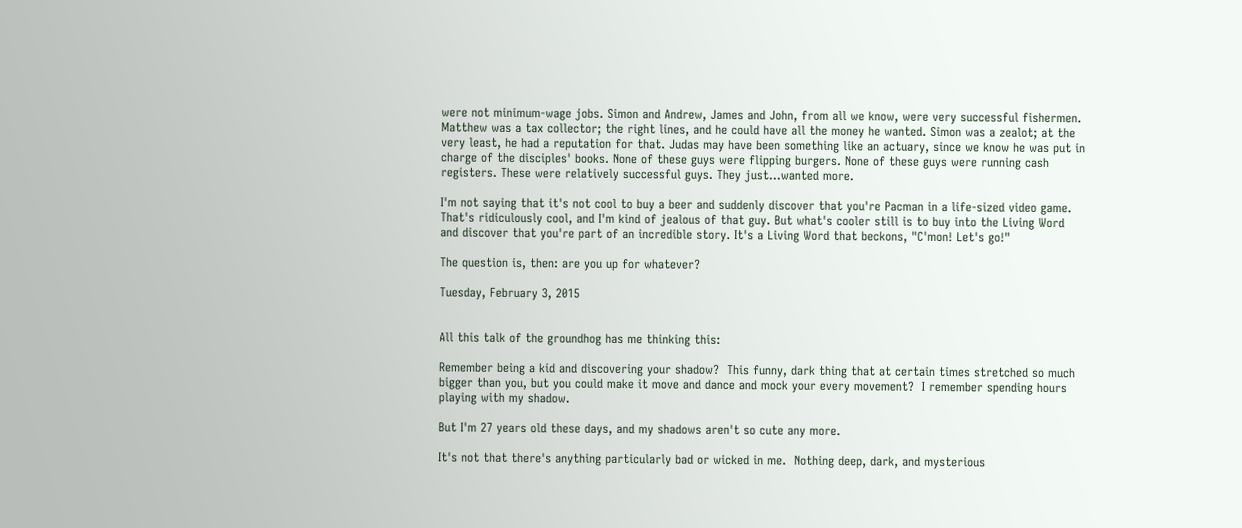were not minimum-wage jobs. Simon and Andrew, James and John, from all we know, were very successful fishermen. Matthew was a tax collector; the right lines, and he could have all the money he wanted. Simon was a zealot; at the very least, he had a reputation for that. Judas may have been something like an actuary, since we know he was put in charge of the disciples' books. None of these guys were flipping burgers. None of these guys were running cash registers. These were relatively successful guys. They just...wanted more.

I'm not saying that it's not cool to buy a beer and suddenly discover that you're Pacman in a life-sized video game. That's ridiculously cool, and I'm kind of jealous of that guy. But what's cooler still is to buy into the Living Word and discover that you're part of an incredible story. It's a Living Word that beckons, "C'mon! Let's go!"

The question is, then: are you up for whatever?

Tuesday, February 3, 2015


All this talk of the groundhog has me thinking this:

Remember being a kid and discovering your shadow?  This funny, dark thing that at certain times stretched so much bigger than you, but you could make it move and dance and mock your every movement?  I remember spending hours playing with my shadow.

But I'm 27 years old these days, and my shadows aren't so cute any more.

It's not that there's anything particularly bad or wicked in me.  Nothing deep, dark, and mysterious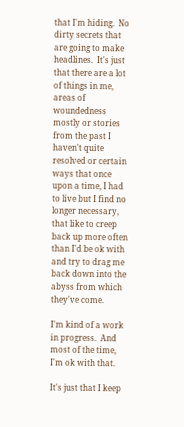that I'm hiding.  No dirty secrets that are going to make headlines.  It's just that there are a lot of things in me, areas of woundedness mostly or stories from the past I haven't quite resolved or certain ways that once upon a time, I had to live but I find no longer necessary, that like to creep back up more often than I'd be ok with and try to drag me back down into the abyss from which they've come.

I'm kind of a work in progress.  And most of the time, I'm ok with that.

It's just that I keep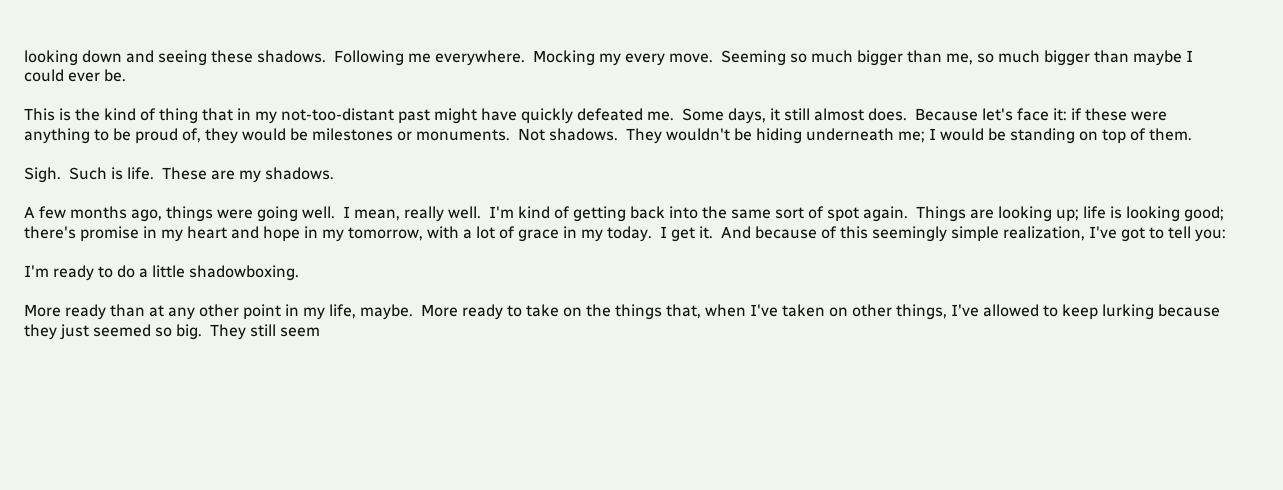looking down and seeing these shadows.  Following me everywhere.  Mocking my every move.  Seeming so much bigger than me, so much bigger than maybe I could ever be.

This is the kind of thing that in my not-too-distant past might have quickly defeated me.  Some days, it still almost does.  Because let's face it: if these were anything to be proud of, they would be milestones or monuments.  Not shadows.  They wouldn't be hiding underneath me; I would be standing on top of them.

Sigh.  Such is life.  These are my shadows.

A few months ago, things were going well.  I mean, really well.  I'm kind of getting back into the same sort of spot again.  Things are looking up; life is looking good; there's promise in my heart and hope in my tomorrow, with a lot of grace in my today.  I get it.  And because of this seemingly simple realization, I've got to tell you:

I'm ready to do a little shadowboxing.

More ready than at any other point in my life, maybe.  More ready to take on the things that, when I've taken on other things, I've allowed to keep lurking because they just seemed so big.  They still seem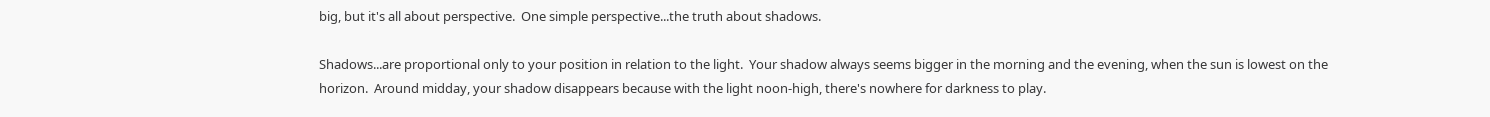big, but it's all about perspective.  One simple perspective...the truth about shadows.

Shadows...are proportional only to your position in relation to the light.  Your shadow always seems bigger in the morning and the evening, when the sun is lowest on the horizon.  Around midday, your shadow disappears because with the light noon-high, there's nowhere for darkness to play.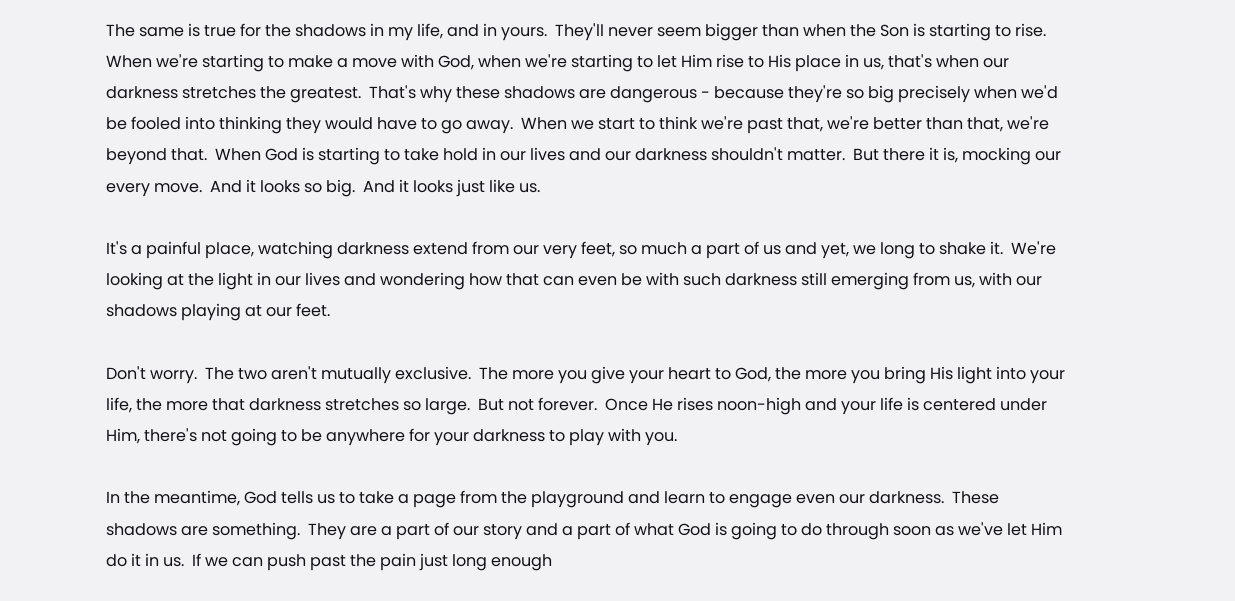The same is true for the shadows in my life, and in yours.  They'll never seem bigger than when the Son is starting to rise.  When we're starting to make a move with God, when we're starting to let Him rise to His place in us, that's when our darkness stretches the greatest.  That's why these shadows are dangerous - because they're so big precisely when we'd be fooled into thinking they would have to go away.  When we start to think we're past that, we're better than that, we're beyond that.  When God is starting to take hold in our lives and our darkness shouldn't matter.  But there it is, mocking our every move.  And it looks so big.  And it looks just like us.

It's a painful place, watching darkness extend from our very feet, so much a part of us and yet, we long to shake it.  We're looking at the light in our lives and wondering how that can even be with such darkness still emerging from us, with our shadows playing at our feet.

Don't worry.  The two aren't mutually exclusive.  The more you give your heart to God, the more you bring His light into your life, the more that darkness stretches so large.  But not forever.  Once He rises noon-high and your life is centered under Him, there's not going to be anywhere for your darkness to play with you.

In the meantime, God tells us to take a page from the playground and learn to engage even our darkness.  These shadows are something.  They are a part of our story and a part of what God is going to do through soon as we've let Him do it in us.  If we can push past the pain just long enough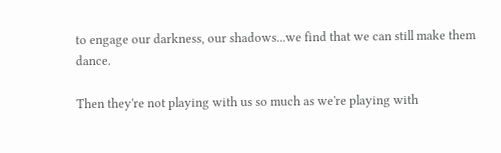to engage our darkness, our shadows...we find that we can still make them dance.

Then they're not playing with us so much as we're playing with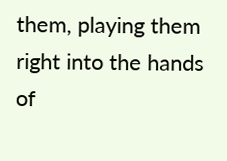them, playing them right into the hands of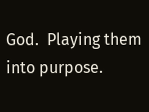God.  Playing them into purpose.